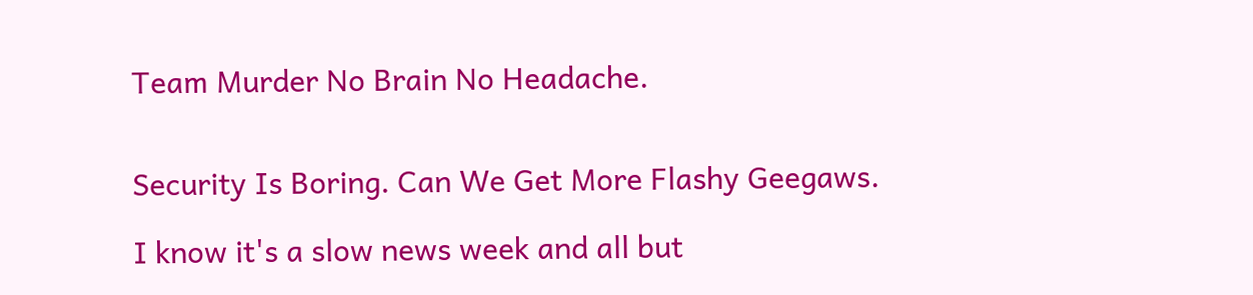Team Murder No Brain No Headache.


Security Is Boring. Can We Get More Flashy Geegaws.

I know it's a slow news week and all but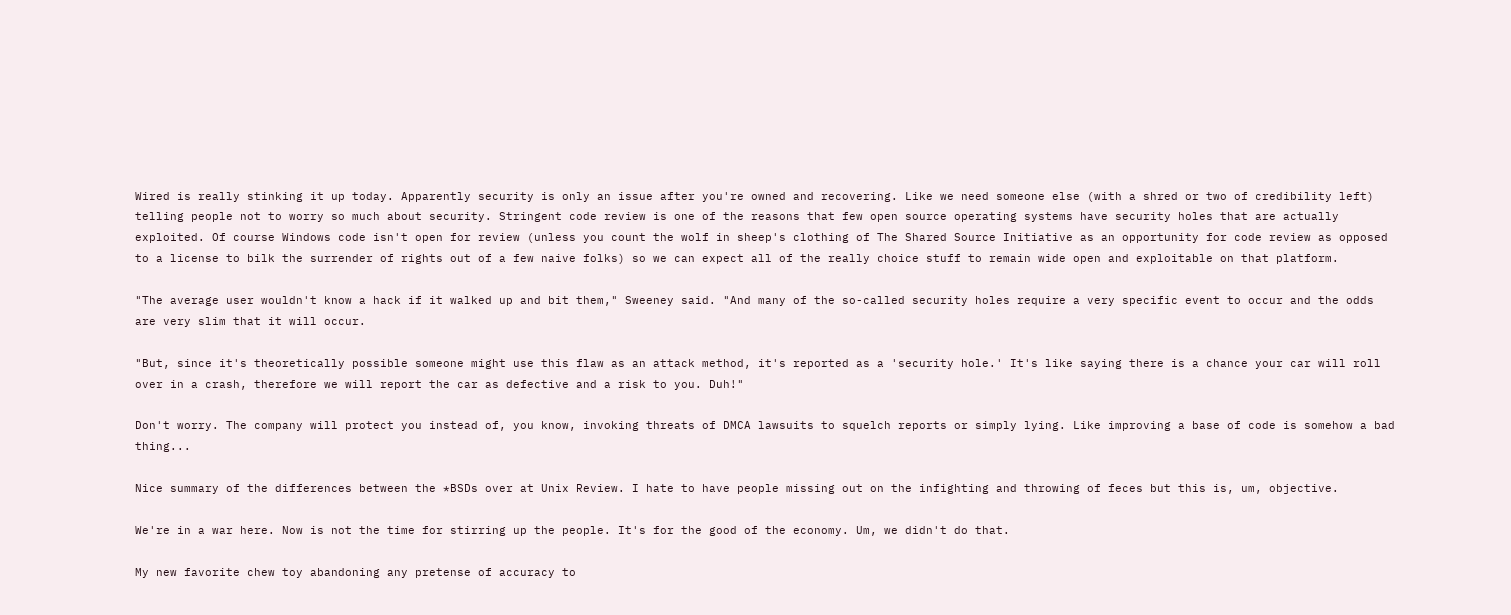Wired is really stinking it up today. Apparently security is only an issue after you're owned and recovering. Like we need someone else (with a shred or two of credibility left) telling people not to worry so much about security. Stringent code review is one of the reasons that few open source operating systems have security holes that are actually exploited. Of course Windows code isn't open for review (unless you count the wolf in sheep's clothing of The Shared Source Initiative as an opportunity for code review as opposed to a license to bilk the surrender of rights out of a few naive folks) so we can expect all of the really choice stuff to remain wide open and exploitable on that platform.

"The average user wouldn't know a hack if it walked up and bit them," Sweeney said. "And many of the so-called security holes require a very specific event to occur and the odds are very slim that it will occur.

"But, since it's theoretically possible someone might use this flaw as an attack method, it's reported as a 'security hole.' It's like saying there is a chance your car will roll over in a crash, therefore we will report the car as defective and a risk to you. Duh!"

Don't worry. The company will protect you instead of, you know, invoking threats of DMCA lawsuits to squelch reports or simply lying. Like improving a base of code is somehow a bad thing...

Nice summary of the differences between the *BSDs over at Unix Review. I hate to have people missing out on the infighting and throwing of feces but this is, um, objective.

We're in a war here. Now is not the time for stirring up the people. It's for the good of the economy. Um, we didn't do that.

My new favorite chew toy abandoning any pretense of accuracy to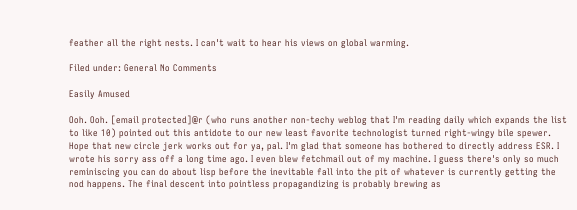feather all the right nests. I can't wait to hear his views on global warming.

Filed under: General No Comments

Easily Amused

Ooh. Ooh. [email protected]@r (who runs another non-techy weblog that I'm reading daily which expands the list to like 10) pointed out this antidote to our new least favorite technologist turned right-wingy bile spewer. Hope that new circle jerk works out for ya, pal. I'm glad that someone has bothered to directly address ESR. I wrote his sorry ass off a long time ago. I even blew fetchmail out of my machine. I guess there's only so much reminiscing you can do about lisp before the inevitable fall into the pit of whatever is currently getting the nod happens. The final descent into pointless propagandizing is probably brewing as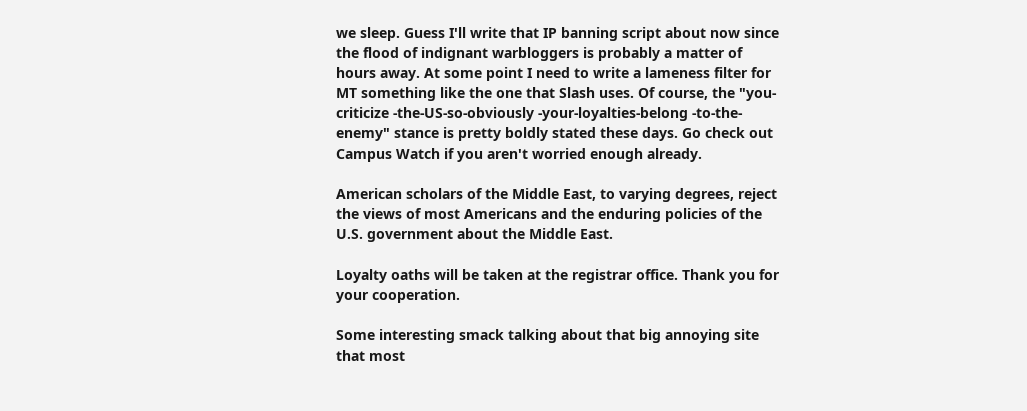we sleep. Guess I'll write that IP banning script about now since the flood of indignant warbloggers is probably a matter of hours away. At some point I need to write a lameness filter for MT something like the one that Slash uses. Of course, the "you-criticize -the-US-so-obviously -your-loyalties-belong -to-the-enemy" stance is pretty boldly stated these days. Go check out Campus Watch if you aren't worried enough already.

American scholars of the Middle East, to varying degrees, reject the views of most Americans and the enduring policies of the U.S. government about the Middle East.

Loyalty oaths will be taken at the registrar office. Thank you for your cooperation.

Some interesting smack talking about that big annoying site that most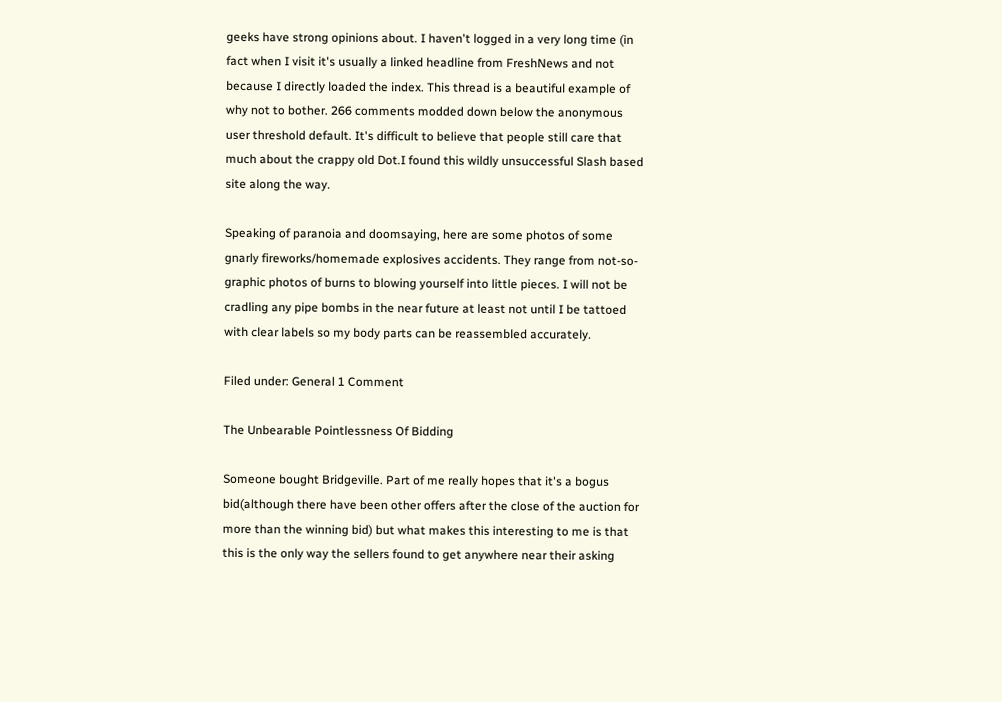geeks have strong opinions about. I haven't logged in a very long time (in fact when I visit it's usually a linked headline from FreshNews and not because I directly loaded the index. This thread is a beautiful example of why not to bother. 266 comments modded down below the anonymous user threshold default. It's difficult to believe that people still care that much about the crappy old Dot.I found this wildly unsuccessful Slash based site along the way.

Speaking of paranoia and doomsaying, here are some photos of some gnarly fireworks/homemade explosives accidents. They range from not-so-graphic photos of burns to blowing yourself into little pieces. I will not be cradling any pipe bombs in the near future at least not until I be tattoed with clear labels so my body parts can be reassembled accurately.

Filed under: General 1 Comment

The Unbearable Pointlessness Of Bidding

Someone bought Bridgeville. Part of me really hopes that it's a bogus bid(although there have been other offers after the close of the auction for more than the winning bid) but what makes this interesting to me is that this is the only way the sellers found to get anywhere near their asking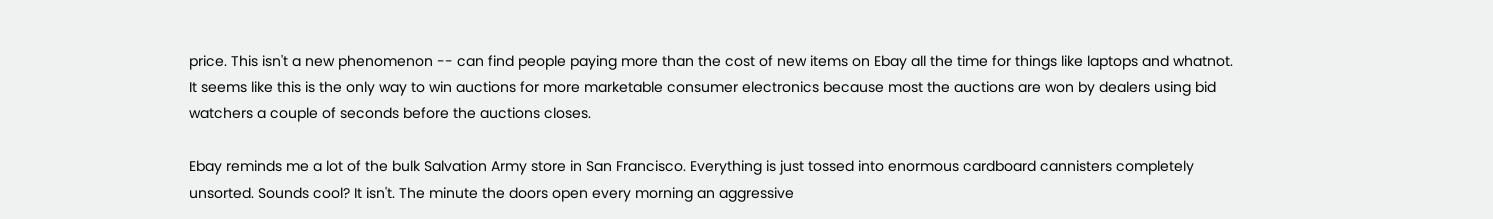price. This isn't a new phenomenon -- can find people paying more than the cost of new items on Ebay all the time for things like laptops and whatnot. It seems like this is the only way to win auctions for more marketable consumer electronics because most the auctions are won by dealers using bid watchers a couple of seconds before the auctions closes.

Ebay reminds me a lot of the bulk Salvation Army store in San Francisco. Everything is just tossed into enormous cardboard cannisters completely unsorted. Sounds cool? It isn't. The minute the doors open every morning an aggressive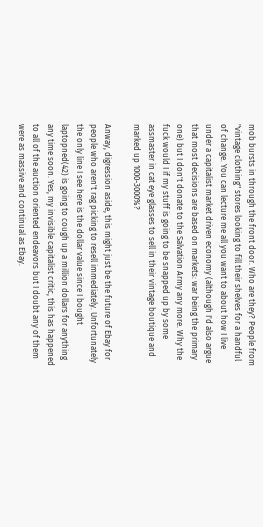mob bursts in through the front door. Who are they? People from "vintage clothing" stores looking to fill their shelves for a handful of change. You can lecture me all you want to about how I live under a capitalist market driven economy (although I'd also argue that most decisions are based on markets: war being the primary one) but I don't donate to the Salvation Army any more. Why the fuck would I if my stuff is going to be snapped up by some assmaster in cat eye glasses to sell in their vintage boutique and marked up 1000-3000%?

Anway, digression aside, this might just be the future of Ebay for people who aren't rag picking to resell immediately. Unfortunately the only line I see here is the dollar value since I bought laptopned(42) is going to cough up a million dollars for anything any time soon. Yes, my invisible capitalist critic, this has happened to all of the auction oriented endeavors but I doubt any of them were as massive and continual as Ebay.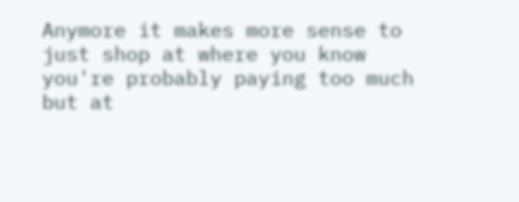Anymore it makes more sense to just shop at where you know you're probably paying too much but at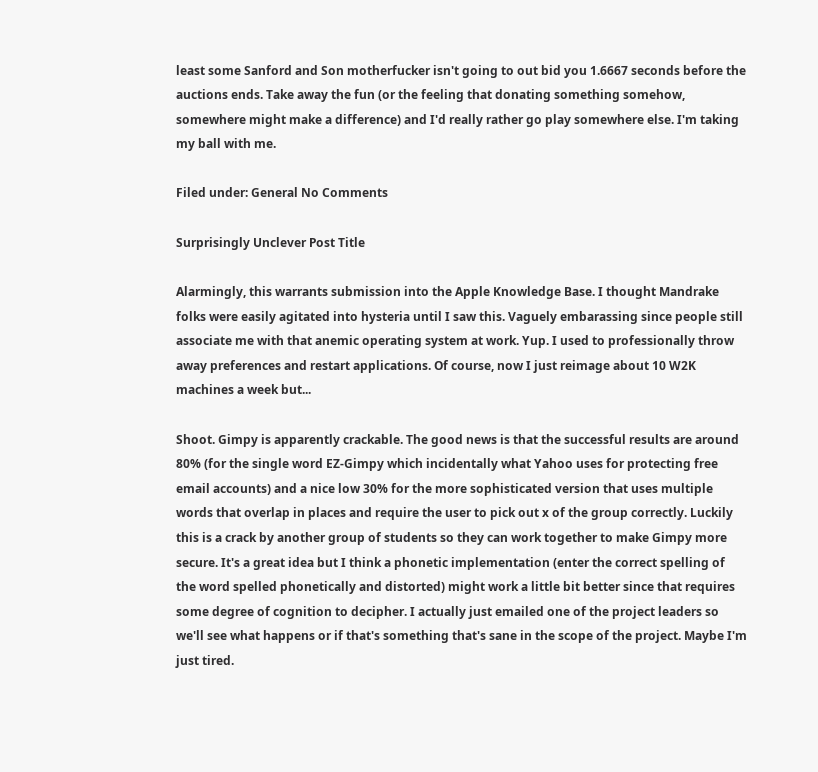least some Sanford and Son motherfucker isn't going to out bid you 1.6667 seconds before the auctions ends. Take away the fun (or the feeling that donating something somehow, somewhere might make a difference) and I'd really rather go play somewhere else. I'm taking my ball with me.

Filed under: General No Comments

Surprisingly Unclever Post Title

Alarmingly, this warrants submission into the Apple Knowledge Base. I thought Mandrake folks were easily agitated into hysteria until I saw this. Vaguely embarassing since people still associate me with that anemic operating system at work. Yup. I used to professionally throw away preferences and restart applications. Of course, now I just reimage about 10 W2K machines a week but...

Shoot. Gimpy is apparently crackable. The good news is that the successful results are around 80% (for the single word EZ-Gimpy which incidentally what Yahoo uses for protecting free email accounts) and a nice low 30% for the more sophisticated version that uses multiple words that overlap in places and require the user to pick out x of the group correctly. Luckily this is a crack by another group of students so they can work together to make Gimpy more secure. It's a great idea but I think a phonetic implementation (enter the correct spelling of the word spelled phonetically and distorted) might work a little bit better since that requires some degree of cognition to decipher. I actually just emailed one of the project leaders so we'll see what happens or if that's something that's sane in the scope of the project. Maybe I'm just tired.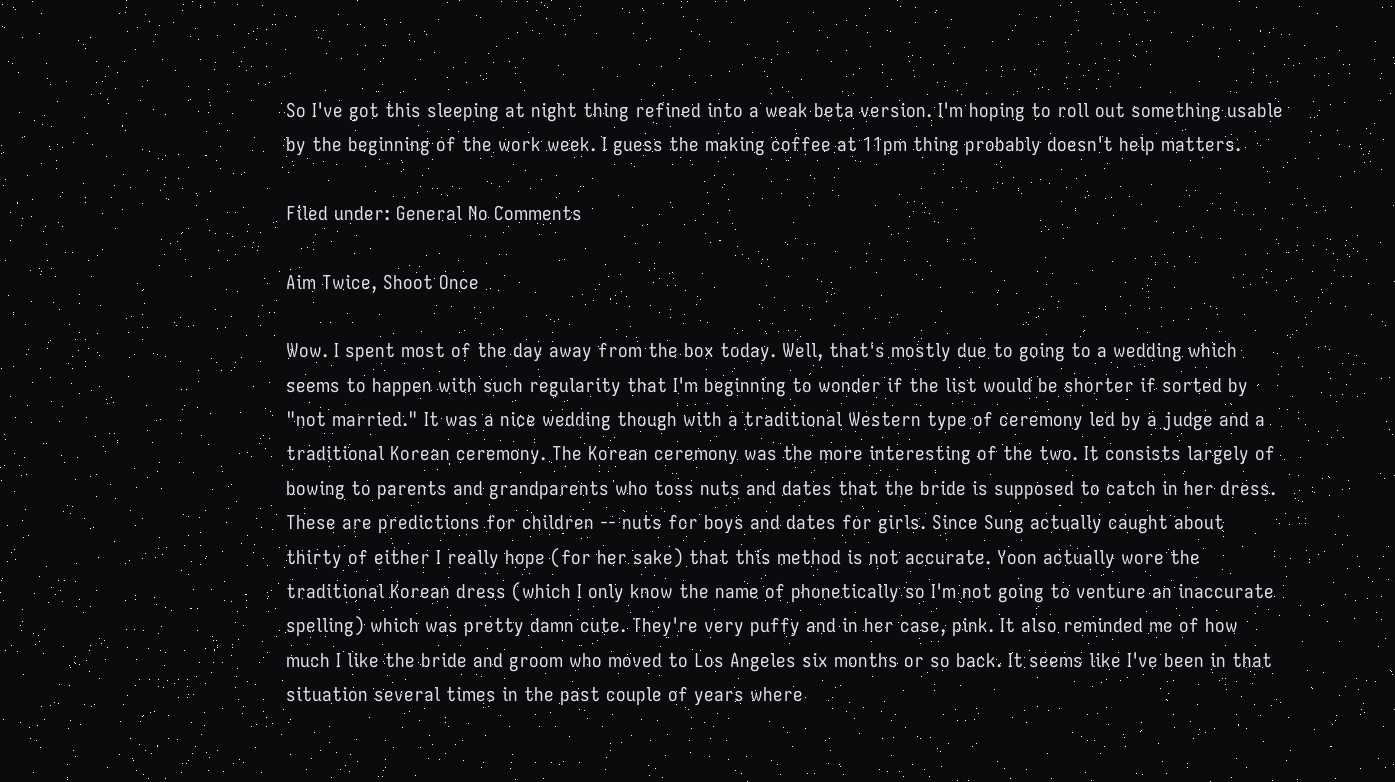So I've got this sleeping at night thing refined into a weak beta version. I'm hoping to roll out something usable by the beginning of the work week. I guess the making coffee at 11pm thing probably doesn't help matters.

Filed under: General No Comments

Aim Twice, Shoot Once

Wow. I spent most of the day away from the box today. Well, that's mostly due to going to a wedding which seems to happen with such regularity that I'm beginning to wonder if the list would be shorter if sorted by "not married." It was a nice wedding though with a traditional Western type of ceremony led by a judge and a traditional Korean ceremony. The Korean ceremony was the more interesting of the two. It consists largely of bowing to parents and grandparents who toss nuts and dates that the bride is supposed to catch in her dress. These are predictions for children -- nuts for boys and dates for girls. Since Sung actually caught about thirty of either I really hope (for her sake) that this method is not accurate. Yoon actually wore the traditional Korean dress (which I only know the name of phonetically so I'm not going to venture an inaccurate spelling) which was pretty damn cute. They're very puffy and in her case, pink. It also reminded me of how much I like the bride and groom who moved to Los Angeles six months or so back. It seems like I've been in that situation several times in the past couple of years where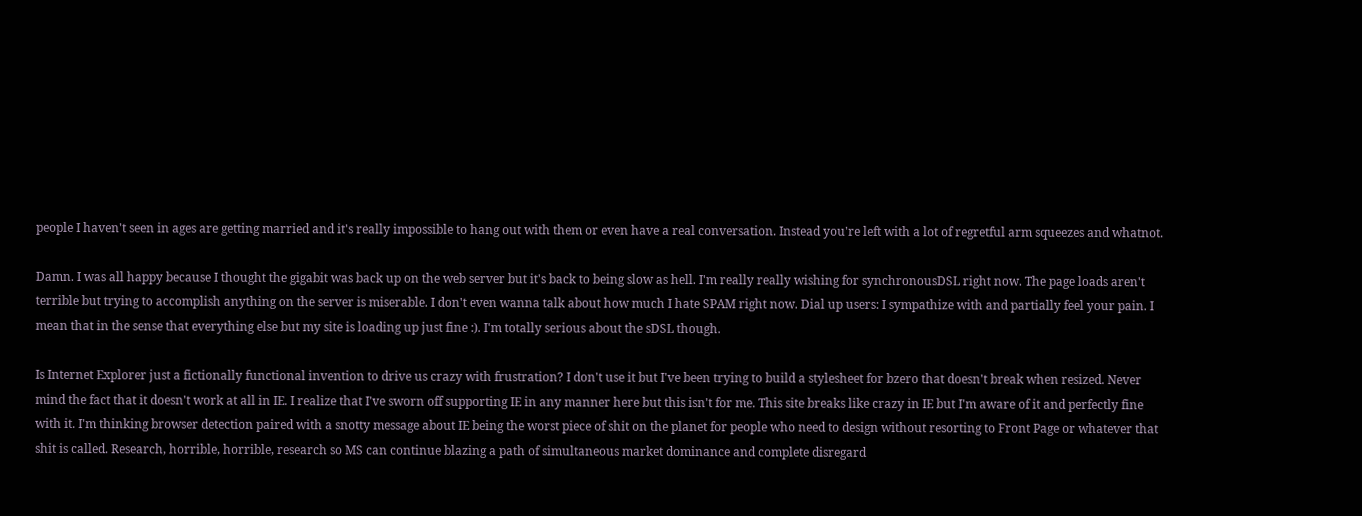people I haven't seen in ages are getting married and it's really impossible to hang out with them or even have a real conversation. Instead you're left with a lot of regretful arm squeezes and whatnot.

Damn. I was all happy because I thought the gigabit was back up on the web server but it's back to being slow as hell. I'm really really wishing for synchronousDSL right now. The page loads aren't terrible but trying to accomplish anything on the server is miserable. I don't even wanna talk about how much I hate SPAM right now. Dial up users: I sympathize with and partially feel your pain. I mean that in the sense that everything else but my site is loading up just fine :). I'm totally serious about the sDSL though.

Is Internet Explorer just a fictionally functional invention to drive us crazy with frustration? I don't use it but I've been trying to build a stylesheet for bzero that doesn't break when resized. Never mind the fact that it doesn't work at all in IE. I realize that I've sworn off supporting IE in any manner here but this isn't for me. This site breaks like crazy in IE but I'm aware of it and perfectly fine with it. I'm thinking browser detection paired with a snotty message about IE being the worst piece of shit on the planet for people who need to design without resorting to Front Page or whatever that shit is called. Research, horrible, horrible, research so MS can continue blazing a path of simultaneous market dominance and complete disregard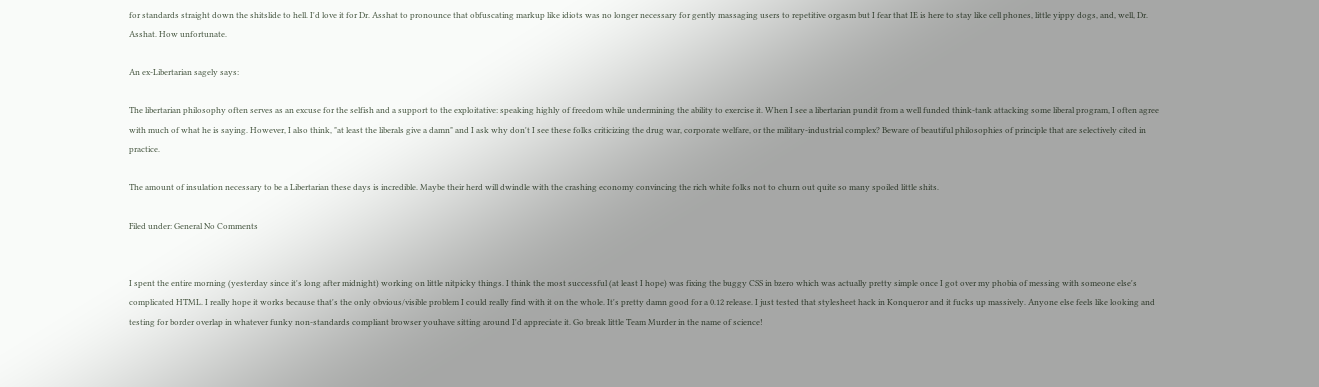for standards straight down the shitslide to hell. I'd love it for Dr. Asshat to pronounce that obfuscating markup like idiots was no longer necessary for gently massaging users to repetitive orgasm but I fear that IE is here to stay like cell phones, little yippy dogs, and, well, Dr. Asshat. How unfortunate.

An ex-Libertarian sagely says:

The libertarian philosophy often serves as an excuse for the selfish and a support to the exploitative: speaking highly of freedom while undermining the ability to exercise it. When I see a libertarian pundit from a well funded think-tank attacking some liberal program, I often agree with much of what he is saying. However, I also think, "at least the liberals give a damn" and I ask why don't I see these folks criticizing the drug war, corporate welfare, or the military-industrial complex? Beware of beautiful philosophies of principle that are selectively cited in practice.

The amount of insulation necessary to be a Libertarian these days is incredible. Maybe their herd will dwindle with the crashing economy convincing the rich white folks not to churn out quite so many spoiled little shits.

Filed under: General No Comments


I spent the entire morning (yesterday since it's long after midnight) working on little nitpicky things. I think the most successful (at least I hope) was fixing the buggy CSS in bzero which was actually pretty simple once I got over my phobia of messing with someone else's complicated HTML. I really hope it works because that's the only obvious/visible problem I could really find with it on the whole. It's pretty damn good for a 0.12 release. I just tested that stylesheet hack in Konqueror and it fucks up massively. Anyone else feels like looking and testing for border overlap in whatever funky non-standards compliant browser youhave sitting around I'd appreciate it. Go break little Team Murder in the name of science!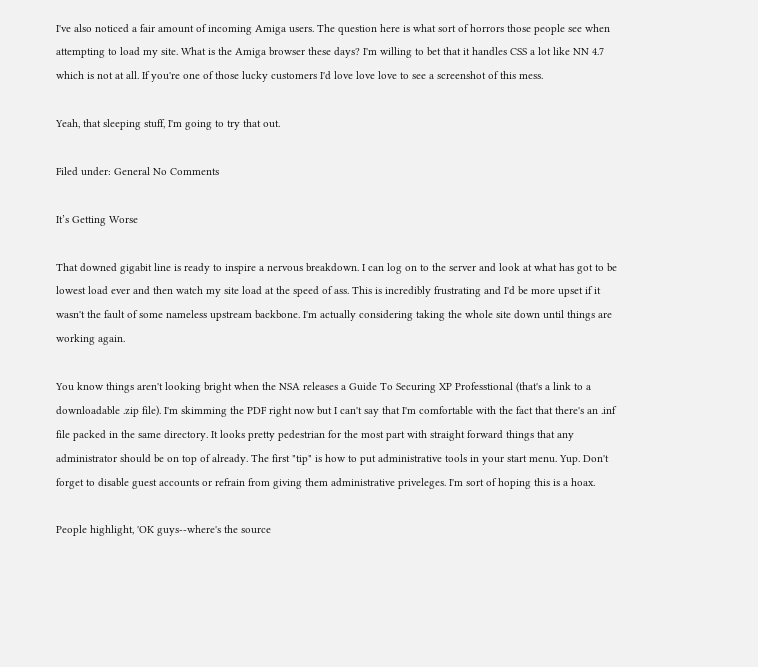I've also noticed a fair amount of incoming Amiga users. The question here is what sort of horrors those people see when attempting to load my site. What is the Amiga browser these days? I'm willing to bet that it handles CSS a lot like NN 4.7 which is not at all. If you're one of those lucky customers I'd love love love to see a screenshot of this mess.

Yeah, that sleeping stuff, I'm going to try that out.

Filed under: General No Comments

It’s Getting Worse

That downed gigabit line is ready to inspire a nervous breakdown. I can log on to the server and look at what has got to be lowest load ever and then watch my site load at the speed of ass. This is incredibly frustrating and I'd be more upset if it wasn't the fault of some nameless upstream backbone. I'm actually considering taking the whole site down until things are working again.

You know things aren't looking bright when the NSA releases a Guide To Securing XP Professtional (that's a link to a downloadable .zip file). I'm skimming the PDF right now but I can't say that I'm comfortable with the fact that there's an .inf file packed in the same directory. It looks pretty pedestrian for the most part with straight forward things that any administrator should be on top of already. The first "tip" is how to put administrative tools in your start menu. Yup. Don't forget to disable guest accounts or refrain from giving them administrative priveleges. I'm sort of hoping this is a hoax.

People highlight, 'OK guys--where's the source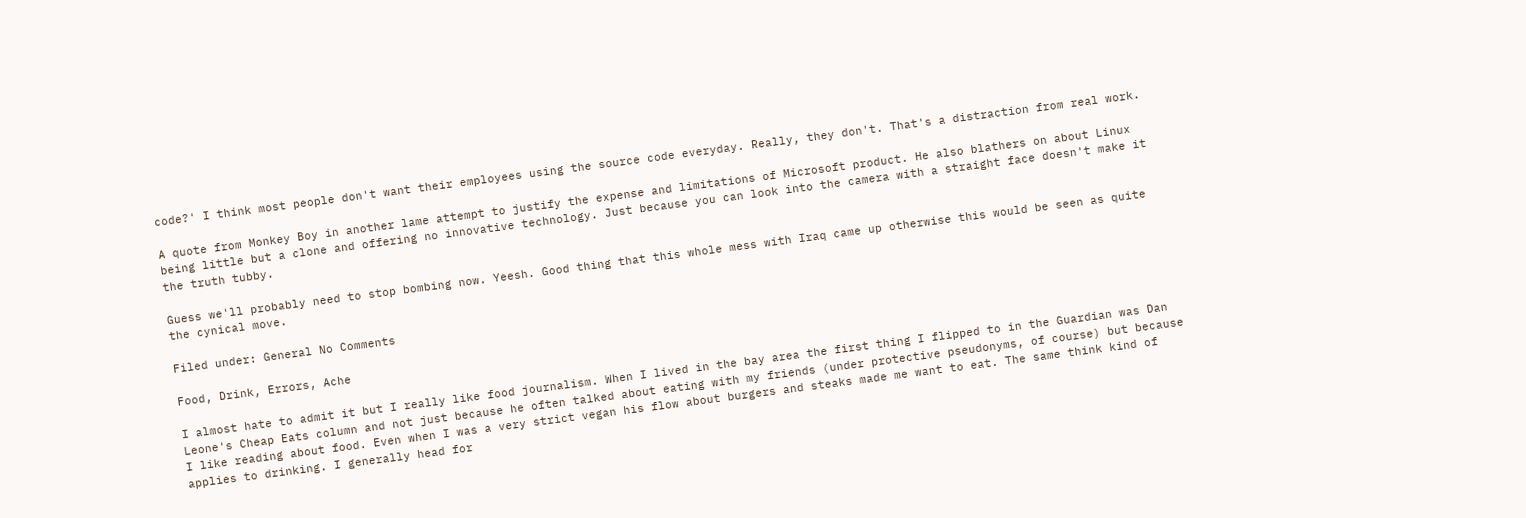code?' I think most people don't want their employees using the source code everyday. Really, they don't. That's a distraction from real work.

A quote from Monkey Boy in another lame attempt to justify the expense and limitations of Microsoft product. He also blathers on about Linux being little but a clone and offering no innovative technology. Just because you can look into the camera with a straight face doesn't make it the truth tubby.

Guess we'll probably need to stop bombing now. Yeesh. Good thing that this whole mess with Iraq came up otherwise this would be seen as quite the cynical move.

Filed under: General No Comments

Food, Drink, Errors, Ache

I almost hate to admit it but I really like food journalism. When I lived in the bay area the first thing I flipped to in the Guardian was Dan Leone's Cheap Eats column and not just because he often talked about eating with my friends (under protective pseudonyms, of course) but because I like reading about food. Even when I was a very strict vegan his flow about burgers and steaks made me want to eat. The same think kind of applies to drinking. I generally head for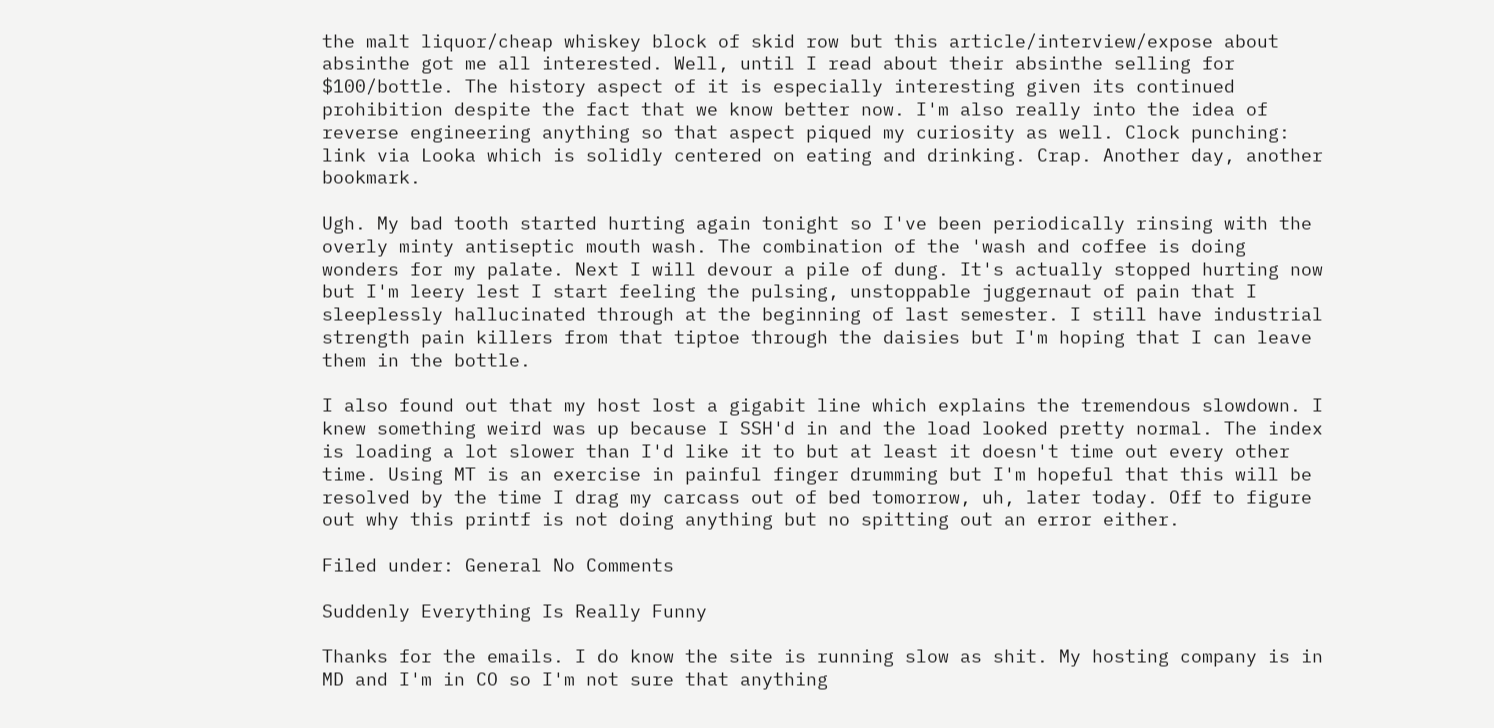the malt liquor/cheap whiskey block of skid row but this article/interview/expose about absinthe got me all interested. Well, until I read about their absinthe selling for $100/bottle. The history aspect of it is especially interesting given its continued prohibition despite the fact that we know better now. I'm also really into the idea of reverse engineering anything so that aspect piqued my curiosity as well. Clock punching: link via Looka which is solidly centered on eating and drinking. Crap. Another day, another bookmark.

Ugh. My bad tooth started hurting again tonight so I've been periodically rinsing with the overly minty antiseptic mouth wash. The combination of the 'wash and coffee is doing wonders for my palate. Next I will devour a pile of dung. It's actually stopped hurting now but I'm leery lest I start feeling the pulsing, unstoppable juggernaut of pain that I sleeplessly hallucinated through at the beginning of last semester. I still have industrial strength pain killers from that tiptoe through the daisies but I'm hoping that I can leave them in the bottle.

I also found out that my host lost a gigabit line which explains the tremendous slowdown. I knew something weird was up because I SSH'd in and the load looked pretty normal. The index is loading a lot slower than I'd like it to but at least it doesn't time out every other time. Using MT is an exercise in painful finger drumming but I'm hopeful that this will be resolved by the time I drag my carcass out of bed tomorrow, uh, later today. Off to figure out why this printf is not doing anything but no spitting out an error either.

Filed under: General No Comments

Suddenly Everything Is Really Funny

Thanks for the emails. I do know the site is running slow as shit. My hosting company is in MD and I'm in CO so I'm not sure that anything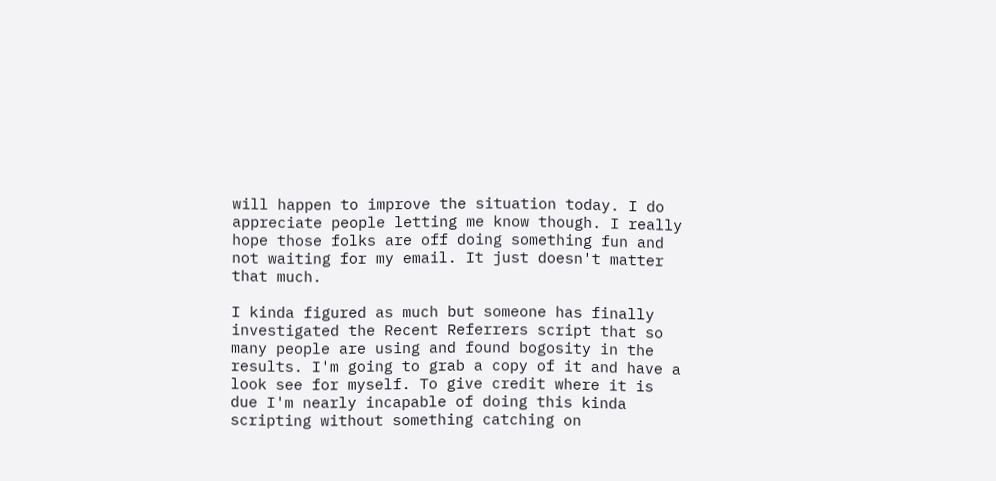will happen to improve the situation today. I do appreciate people letting me know though. I really hope those folks are off doing something fun and not waiting for my email. It just doesn't matter that much.

I kinda figured as much but someone has finally investigated the Recent Referrers script that so many people are using and found bogosity in the results. I'm going to grab a copy of it and have a look see for myself. To give credit where it is due I'm nearly incapable of doing this kinda scripting without something catching on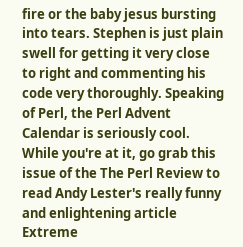fire or the baby jesus bursting into tears. Stephen is just plain swell for getting it very close to right and commenting his code very thoroughly. Speaking of Perl, the Perl Advent Calendar is seriously cool. While you're at it, go grab this issue of the The Perl Review to read Andy Lester's really funny and enlightening article Extreme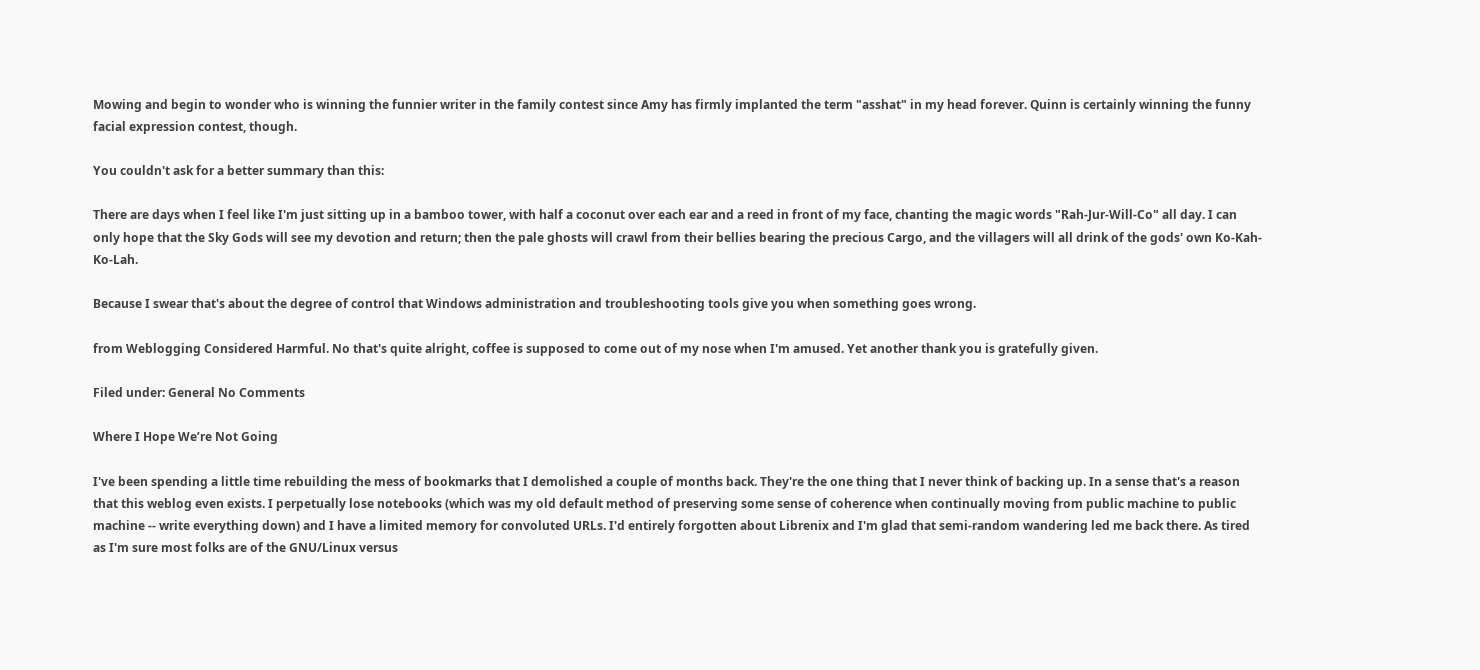Mowing and begin to wonder who is winning the funnier writer in the family contest since Amy has firmly implanted the term "asshat" in my head forever. Quinn is certainly winning the funny facial expression contest, though.

You couldn't ask for a better summary than this:

There are days when I feel like I'm just sitting up in a bamboo tower, with half a coconut over each ear and a reed in front of my face, chanting the magic words "Rah-Jur-Will-Co" all day. I can only hope that the Sky Gods will see my devotion and return; then the pale ghosts will crawl from their bellies bearing the precious Cargo, and the villagers will all drink of the gods' own Ko-Kah-Ko-Lah.

Because I swear that's about the degree of control that Windows administration and troubleshooting tools give you when something goes wrong.

from Weblogging Considered Harmful. No that's quite alright, coffee is supposed to come out of my nose when I'm amused. Yet another thank you is gratefully given.

Filed under: General No Comments

Where I Hope We’re Not Going

I've been spending a little time rebuilding the mess of bookmarks that I demolished a couple of months back. They're the one thing that I never think of backing up. In a sense that's a reason that this weblog even exists. I perpetually lose notebooks (which was my old default method of preserving some sense of coherence when continually moving from public machine to public machine -- write everything down) and I have a limited memory for convoluted URLs. I'd entirely forgotten about Librenix and I'm glad that semi-random wandering led me back there. As tired as I'm sure most folks are of the GNU/Linux versus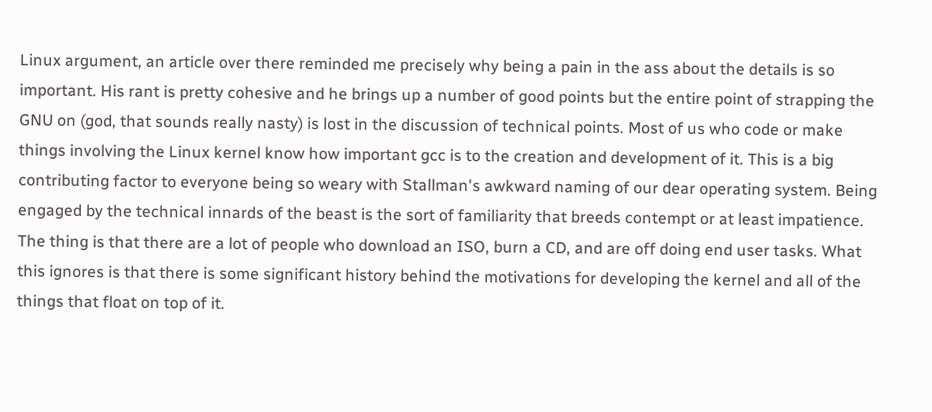Linux argument, an article over there reminded me precisely why being a pain in the ass about the details is so important. His rant is pretty cohesive and he brings up a number of good points but the entire point of strapping the GNU on (god, that sounds really nasty) is lost in the discussion of technical points. Most of us who code or make things involving the Linux kernel know how important gcc is to the creation and development of it. This is a big contributing factor to everyone being so weary with Stallman's awkward naming of our dear operating system. Being engaged by the technical innards of the beast is the sort of familiarity that breeds contempt or at least impatience. The thing is that there are a lot of people who download an ISO, burn a CD, and are off doing end user tasks. What this ignores is that there is some significant history behind the motivations for developing the kernel and all of the things that float on top of it.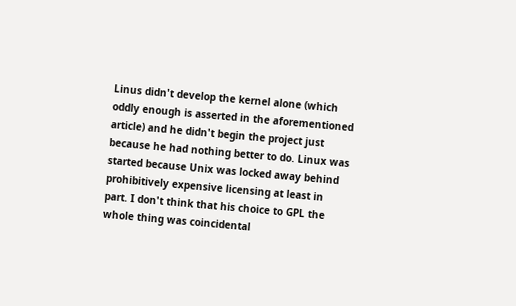Linus didn't develop the kernel alone (which oddly enough is asserted in the aforementioned article) and he didn't begin the project just because he had nothing better to do. Linux was started because Unix was locked away behind prohibitively expensive licensing at least in part. I don't think that his choice to GPL the whole thing was coincidental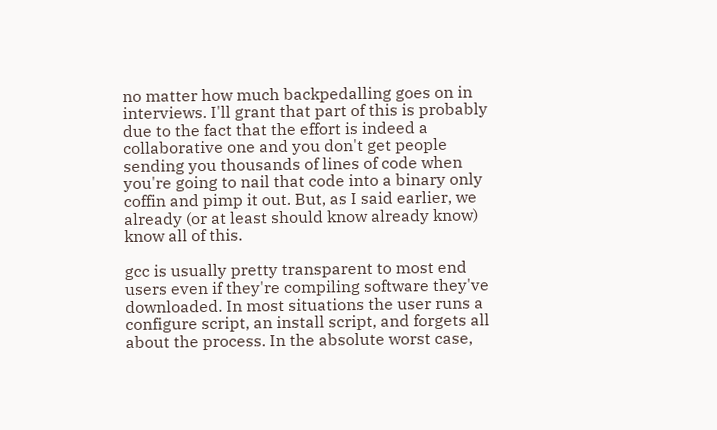no matter how much backpedalling goes on in interviews. I'll grant that part of this is probably due to the fact that the effort is indeed a collaborative one and you don't get people sending you thousands of lines of code when you're going to nail that code into a binary only coffin and pimp it out. But, as I said earlier, we already (or at least should know already know) know all of this.

gcc is usually pretty transparent to most end users even if they're compiling software they've downloaded. In most situations the user runs a configure script, an install script, and forgets all about the process. In the absolute worst case,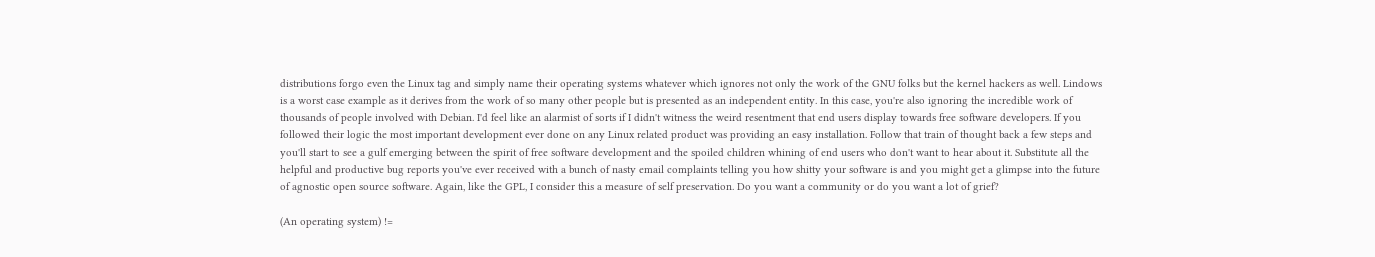distributions forgo even the Linux tag and simply name their operating systems whatever which ignores not only the work of the GNU folks but the kernel hackers as well. Lindows is a worst case example as it derives from the work of so many other people but is presented as an independent entity. In this case, you're also ignoring the incredible work of thousands of people involved with Debian. I'd feel like an alarmist of sorts if I didn't witness the weird resentment that end users display towards free software developers. If you followed their logic the most important development ever done on any Linux related product was providing an easy installation. Follow that train of thought back a few steps and you'll start to see a gulf emerging between the spirit of free software development and the spoiled children whining of end users who don't want to hear about it. Substitute all the helpful and productive bug reports you've ever received with a bunch of nasty email complaints telling you how shitty your software is and you might get a glimpse into the future of agnostic open source software. Again, like the GPL, I consider this a measure of self preservation. Do you want a community or do you want a lot of grief?

(An operating system) !=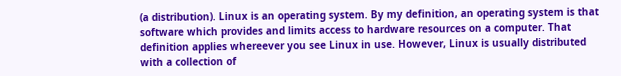(a distribution). Linux is an operating system. By my definition, an operating system is that software which provides and limits access to hardware resources on a computer. That definition applies whereever you see Linux in use. However, Linux is usually distributed with a collection of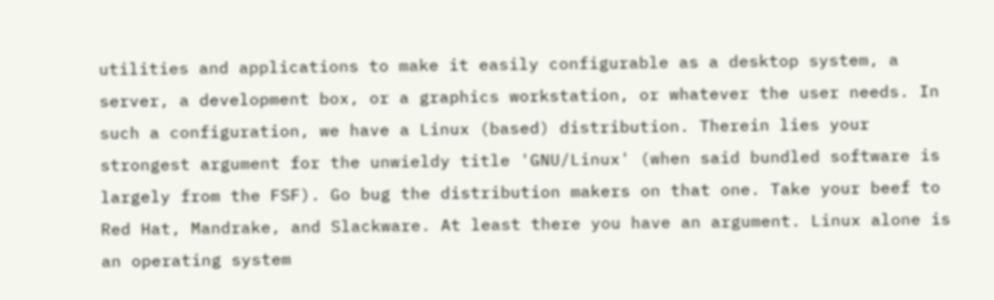utilities and applications to make it easily configurable as a desktop system, a server, a development box, or a graphics workstation, or whatever the user needs. In such a configuration, we have a Linux (based) distribution. Therein lies your strongest argument for the unwieldy title 'GNU/Linux' (when said bundled software is largely from the FSF). Go bug the distribution makers on that one. Take your beef to Red Hat, Mandrake, and Slackware. At least there you have an argument. Linux alone is an operating system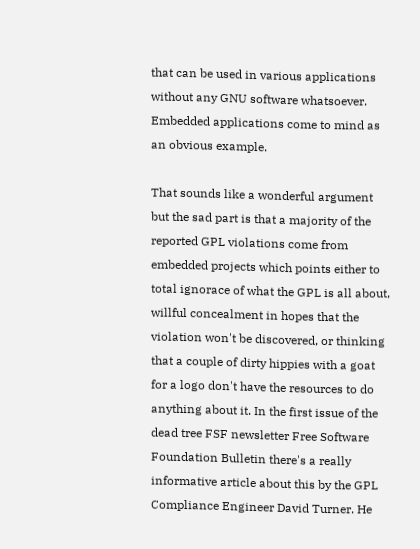that can be used in various applications without any GNU software whatsoever. Embedded applications come to mind as an obvious example.

That sounds like a wonderful argument but the sad part is that a majority of the reported GPL violations come from embedded projects which points either to total ignorace of what the GPL is all about, willful concealment in hopes that the violation won't be discovered, or thinking that a couple of dirty hippies with a goat for a logo don't have the resources to do anything about it. In the first issue of the dead tree FSF newsletter Free Software Foundation Bulletin there's a really informative article about this by the GPL Compliance Engineer David Turner. He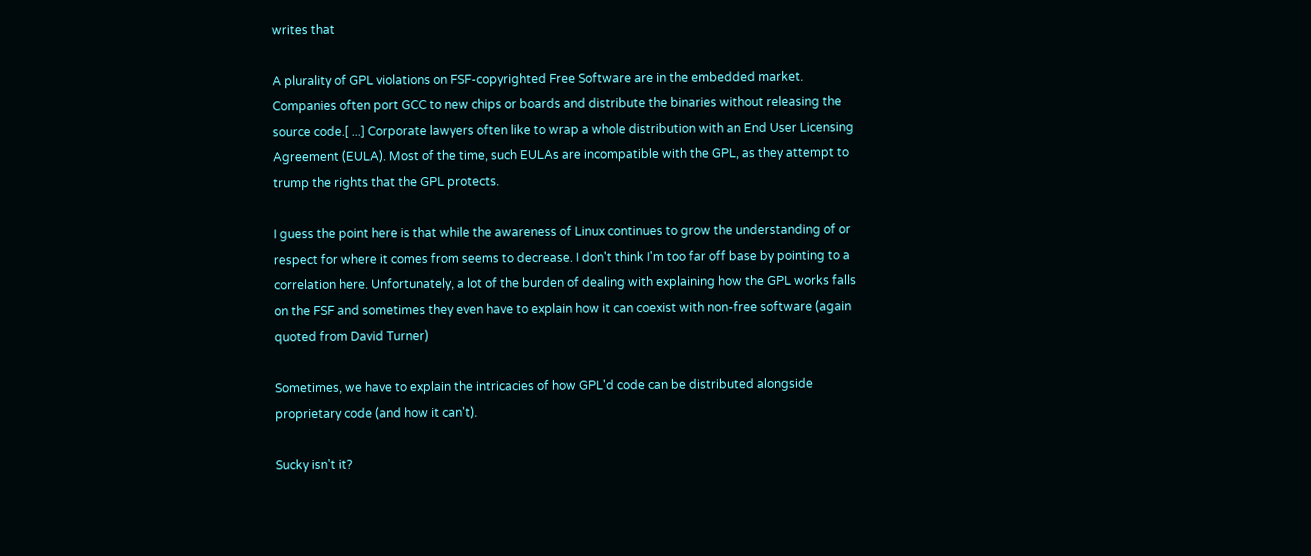writes that

A plurality of GPL violations on FSF-copyrighted Free Software are in the embedded market. Companies often port GCC to new chips or boards and distribute the binaries without releasing the source code.[ ...] Corporate lawyers often like to wrap a whole distribution with an End User Licensing Agreement (EULA). Most of the time, such EULAs are incompatible with the GPL, as they attempt to trump the rights that the GPL protects.

I guess the point here is that while the awareness of Linux continues to grow the understanding of or respect for where it comes from seems to decrease. I don't think I'm too far off base by pointing to a correlation here. Unfortunately, a lot of the burden of dealing with explaining how the GPL works falls on the FSF and sometimes they even have to explain how it can coexist with non-free software (again quoted from David Turner)

Sometimes, we have to explain the intricacies of how GPL'd code can be distributed alongside proprietary code (and how it can't).

Sucky isn't it?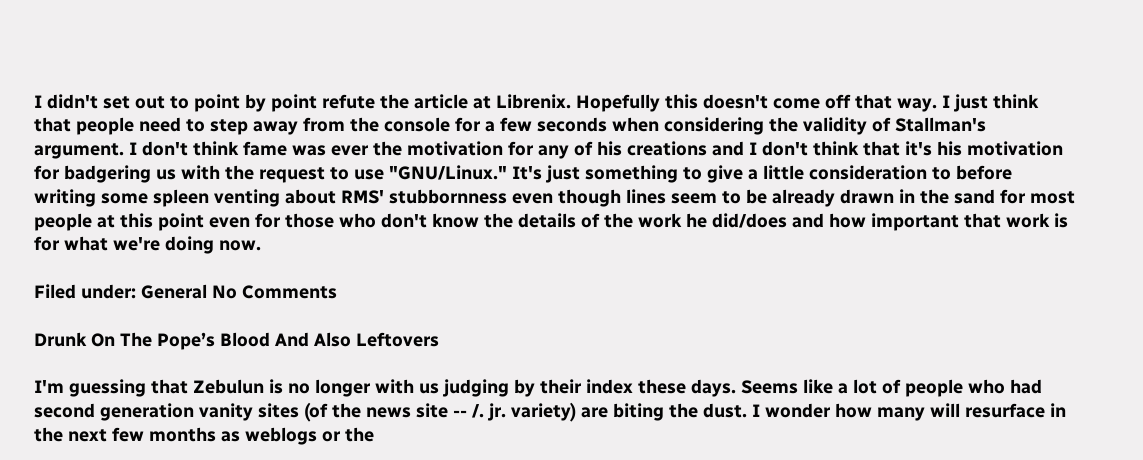I didn't set out to point by point refute the article at Librenix. Hopefully this doesn't come off that way. I just think that people need to step away from the console for a few seconds when considering the validity of Stallman's argument. I don't think fame was ever the motivation for any of his creations and I don't think that it's his motivation for badgering us with the request to use "GNU/Linux." It's just something to give a little consideration to before writing some spleen venting about RMS' stubbornness even though lines seem to be already drawn in the sand for most people at this point even for those who don't know the details of the work he did/does and how important that work is for what we're doing now.

Filed under: General No Comments

Drunk On The Pope’s Blood And Also Leftovers

I'm guessing that Zebulun is no longer with us judging by their index these days. Seems like a lot of people who had second generation vanity sites (of the news site -- /. jr. variety) are biting the dust. I wonder how many will resurface in the next few months as weblogs or the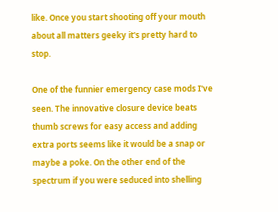like. Once you start shooting off your mouth about all matters geeky it's pretty hard to stop.

One of the funnier emergency case mods I've seen. The innovative closure device beats thumb screws for easy access and adding extra ports seems like it would be a snap or maybe a poke. On the other end of the spectrum if you were seduced into shelling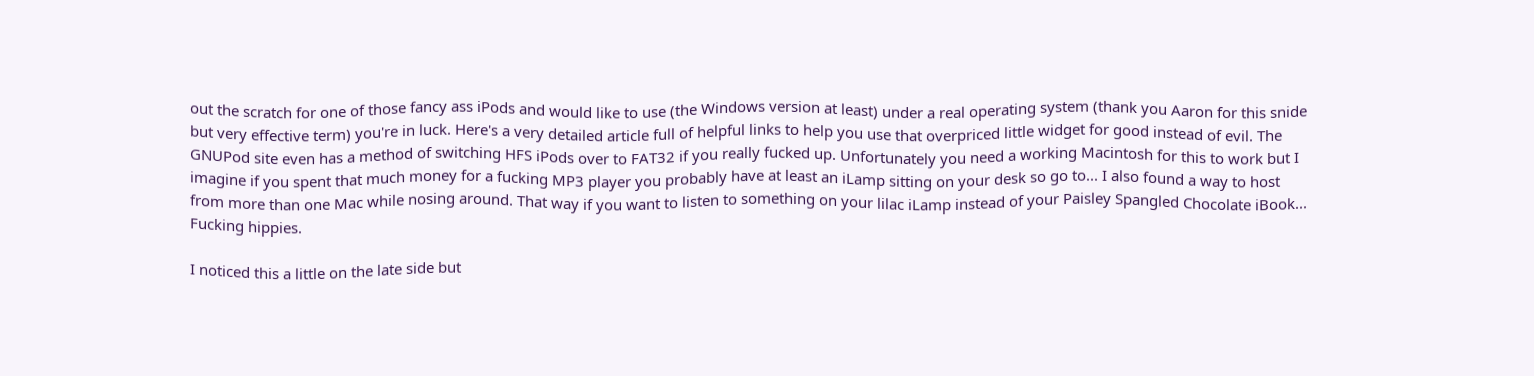out the scratch for one of those fancy ass iPods and would like to use (the Windows version at least) under a real operating system (thank you Aaron for this snide but very effective term) you're in luck. Here's a very detailed article full of helpful links to help you use that overpriced little widget for good instead of evil. The GNUPod site even has a method of switching HFS iPods over to FAT32 if you really fucked up. Unfortunately you need a working Macintosh for this to work but I imagine if you spent that much money for a fucking MP3 player you probably have at least an iLamp sitting on your desk so go to... I also found a way to host from more than one Mac while nosing around. That way if you want to listen to something on your lilac iLamp instead of your Paisley Spangled Chocolate iBook... Fucking hippies.

I noticed this a little on the late side but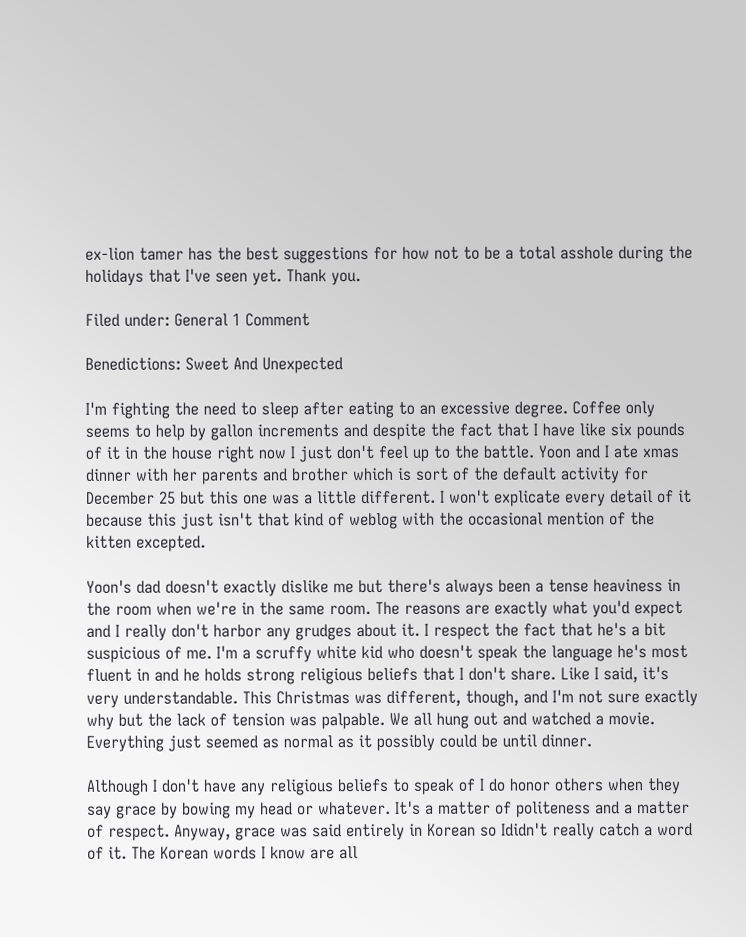ex-lion tamer has the best suggestions for how not to be a total asshole during the holidays that I've seen yet. Thank you.

Filed under: General 1 Comment

Benedictions: Sweet And Unexpected

I'm fighting the need to sleep after eating to an excessive degree. Coffee only seems to help by gallon increments and despite the fact that I have like six pounds of it in the house right now I just don't feel up to the battle. Yoon and I ate xmas dinner with her parents and brother which is sort of the default activity for December 25 but this one was a little different. I won't explicate every detail of it because this just isn't that kind of weblog with the occasional mention of the kitten excepted.

Yoon's dad doesn't exactly dislike me but there's always been a tense heaviness in the room when we're in the same room. The reasons are exactly what you'd expect and I really don't harbor any grudges about it. I respect the fact that he's a bit suspicious of me. I'm a scruffy white kid who doesn't speak the language he's most fluent in and he holds strong religious beliefs that I don't share. Like I said, it's very understandable. This Christmas was different, though, and I'm not sure exactly why but the lack of tension was palpable. We all hung out and watched a movie. Everything just seemed as normal as it possibly could be until dinner.

Although I don't have any religious beliefs to speak of I do honor others when they say grace by bowing my head or whatever. It's a matter of politeness and a matter of respect. Anyway, grace was said entirely in Korean so Ididn't really catch a word of it. The Korean words I know are all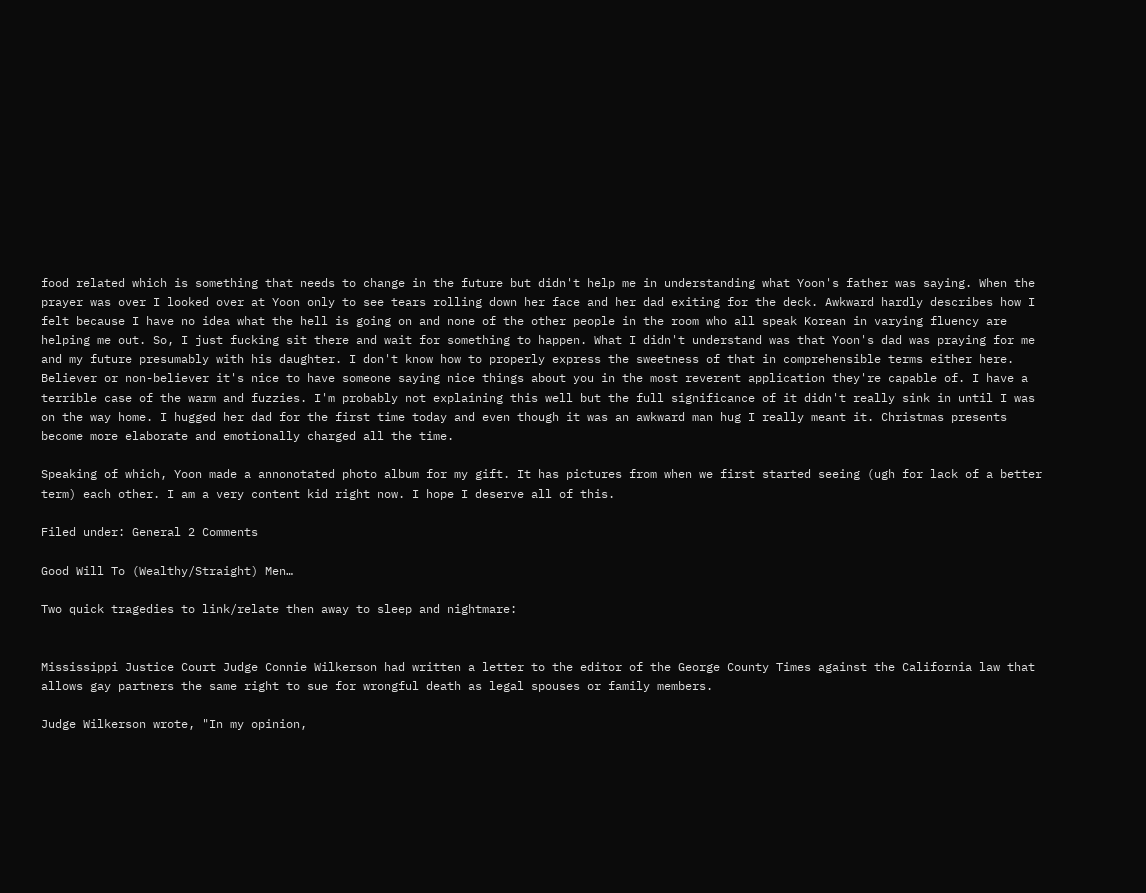food related which is something that needs to change in the future but didn't help me in understanding what Yoon's father was saying. When the prayer was over I looked over at Yoon only to see tears rolling down her face and her dad exiting for the deck. Awkward hardly describes how I felt because I have no idea what the hell is going on and none of the other people in the room who all speak Korean in varying fluency are helping me out. So, I just fucking sit there and wait for something to happen. What I didn't understand was that Yoon's dad was praying for me and my future presumably with his daughter. I don't know how to properly express the sweetness of that in comprehensible terms either here. Believer or non-believer it's nice to have someone saying nice things about you in the most reverent application they're capable of. I have a terrible case of the warm and fuzzies. I'm probably not explaining this well but the full significance of it didn't really sink in until I was on the way home. I hugged her dad for the first time today and even though it was an awkward man hug I really meant it. Christmas presents become more elaborate and emotionally charged all the time.

Speaking of which, Yoon made a annonotated photo album for my gift. It has pictures from when we first started seeing (ugh for lack of a better term) each other. I am a very content kid right now. I hope I deserve all of this.

Filed under: General 2 Comments

Good Will To (Wealthy/Straight) Men…

Two quick tragedies to link/relate then away to sleep and nightmare:


Mississippi Justice Court Judge Connie Wilkerson had written a letter to the editor of the George County Times against the California law that allows gay partners the same right to sue for wrongful death as legal spouses or family members.

Judge Wilkerson wrote, "In my opinion,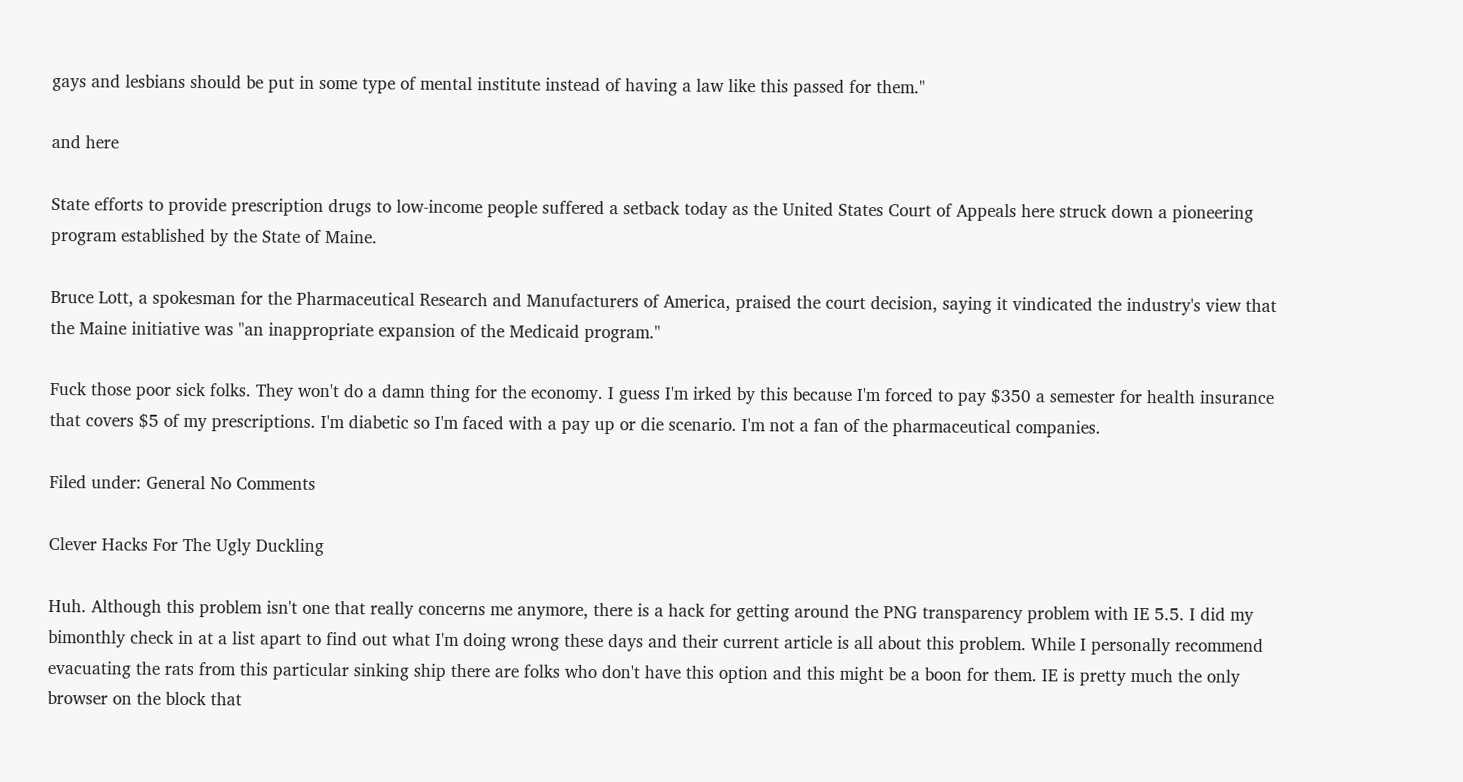gays and lesbians should be put in some type of mental institute instead of having a law like this passed for them."

and here

State efforts to provide prescription drugs to low-income people suffered a setback today as the United States Court of Appeals here struck down a pioneering program established by the State of Maine.

Bruce Lott, a spokesman for the Pharmaceutical Research and Manufacturers of America, praised the court decision, saying it vindicated the industry's view that the Maine initiative was "an inappropriate expansion of the Medicaid program."

Fuck those poor sick folks. They won't do a damn thing for the economy. I guess I'm irked by this because I'm forced to pay $350 a semester for health insurance that covers $5 of my prescriptions. I'm diabetic so I'm faced with a pay up or die scenario. I'm not a fan of the pharmaceutical companies.

Filed under: General No Comments

Clever Hacks For The Ugly Duckling

Huh. Although this problem isn't one that really concerns me anymore, there is a hack for getting around the PNG transparency problem with IE 5.5. I did my bimonthly check in at a list apart to find out what I'm doing wrong these days and their current article is all about this problem. While I personally recommend evacuating the rats from this particular sinking ship there are folks who don't have this option and this might be a boon for them. IE is pretty much the only browser on the block that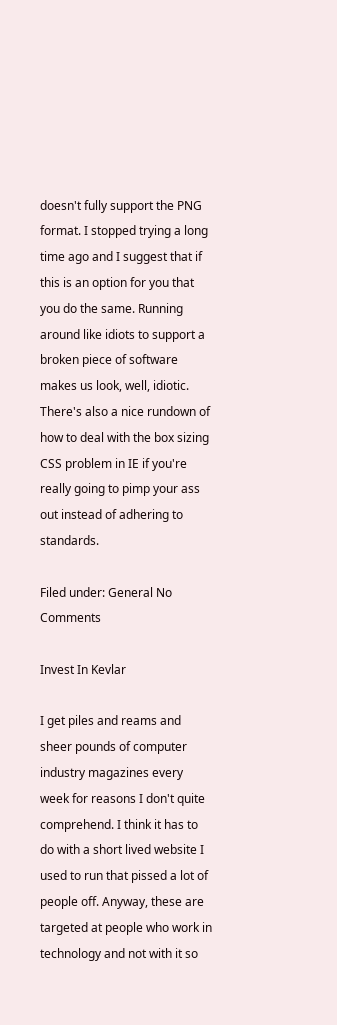doesn't fully support the PNG format. I stopped trying a long time ago and I suggest that if this is an option for you that you do the same. Running around like idiots to support a broken piece of software makes us look, well, idiotic. There's also a nice rundown of how to deal with the box sizing CSS problem in IE if you're really going to pimp your ass out instead of adhering to standards.

Filed under: General No Comments

Invest In Kevlar

I get piles and reams and sheer pounds of computer industry magazines every week for reasons I don't quite comprehend. I think it has to do with a short lived website I used to run that pissed a lot of people off. Anyway, these are targeted at people who work in technology and not with it so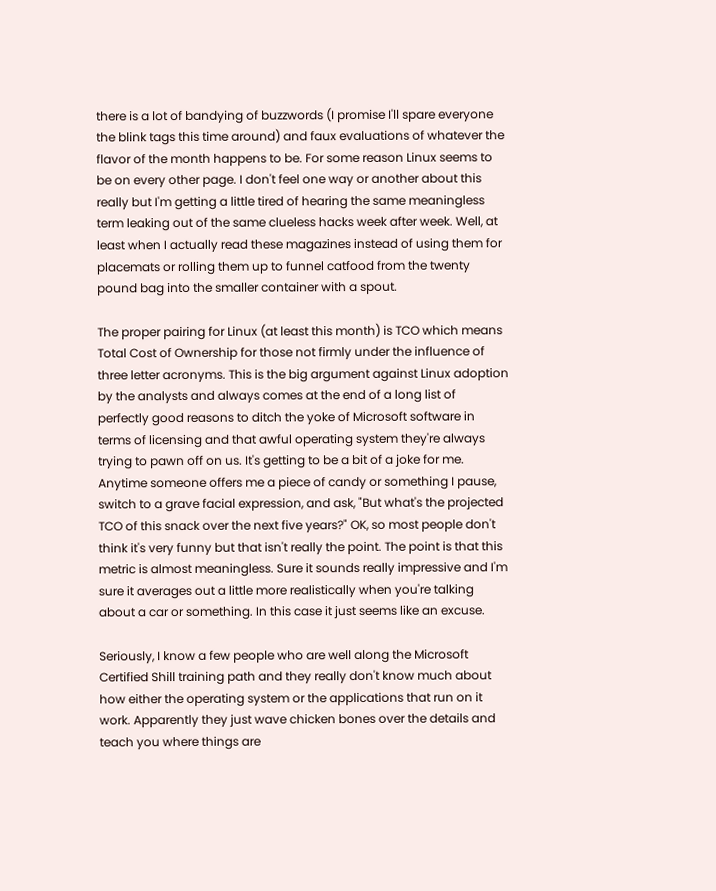there is a lot of bandying of buzzwords (I promise I'll spare everyone the blink tags this time around) and faux evaluations of whatever the flavor of the month happens to be. For some reason Linux seems to be on every other page. I don't feel one way or another about this really but I'm getting a little tired of hearing the same meaningless term leaking out of the same clueless hacks week after week. Well, at least when I actually read these magazines instead of using them for placemats or rolling them up to funnel catfood from the twenty pound bag into the smaller container with a spout.

The proper pairing for Linux (at least this month) is TCO which means Total Cost of Ownership for those not firmly under the influence of three letter acronyms. This is the big argument against Linux adoption by the analysts and always comes at the end of a long list of perfectly good reasons to ditch the yoke of Microsoft software in terms of licensing and that awful operating system they're always trying to pawn off on us. It's getting to be a bit of a joke for me. Anytime someone offers me a piece of candy or something I pause, switch to a grave facial expression, and ask, "But what's the projected TCO of this snack over the next five years?" OK, so most people don't think it's very funny but that isn't really the point. The point is that this metric is almost meaningless. Sure it sounds really impressive and I'm sure it averages out a little more realistically when you're talking about a car or something. In this case it just seems like an excuse.

Seriously, I know a few people who are well along the Microsoft Certified Shill training path and they really don't know much about how either the operating system or the applications that run on it work. Apparently they just wave chicken bones over the details and teach you where things are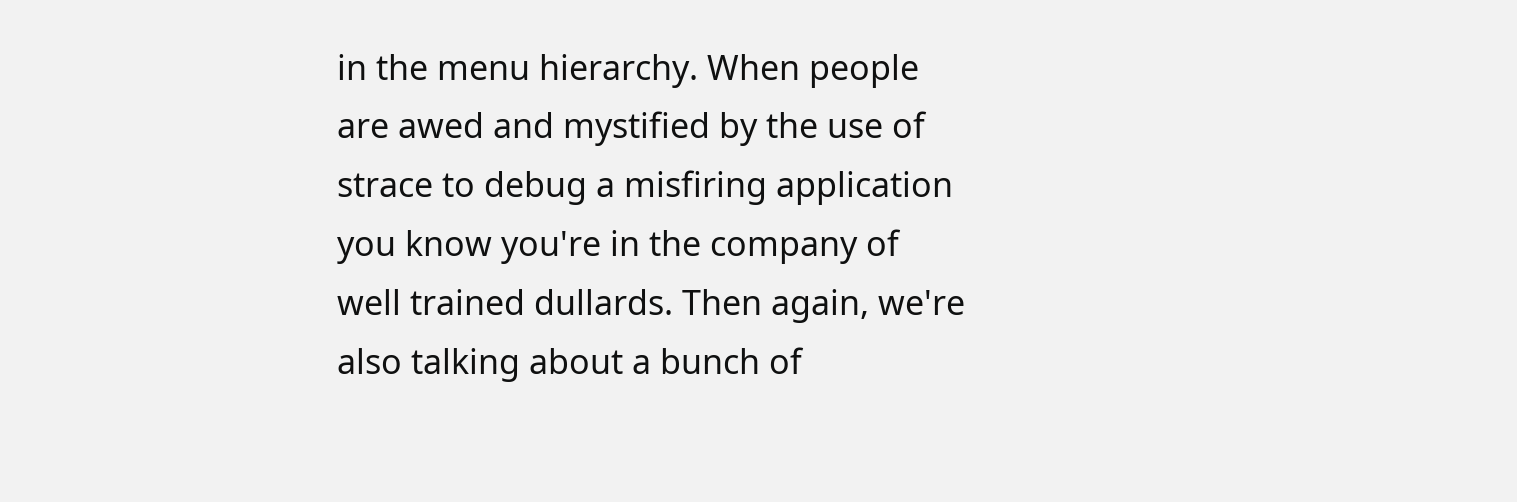in the menu hierarchy. When people are awed and mystified by the use of strace to debug a misfiring application you know you're in the company of well trained dullards. Then again, we're also talking about a bunch of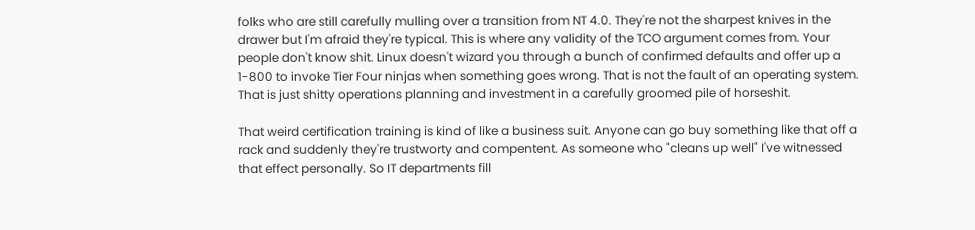folks who are still carefully mulling over a transition from NT 4.0. They're not the sharpest knives in the drawer but I'm afraid they're typical. This is where any validity of the TCO argument comes from. Your people don't know shit. Linux doesn't wizard you through a bunch of confirmed defaults and offer up a 1-800 to invoke Tier Four ninjas when something goes wrong. That is not the fault of an operating system. That is just shitty operations planning and investment in a carefully groomed pile of horseshit.

That weird certification training is kind of like a business suit. Anyone can go buy something like that off a rack and suddenly they're trustworty and compentent. As someone who "cleans up well" I've witnessed that effect personally. So IT departments fill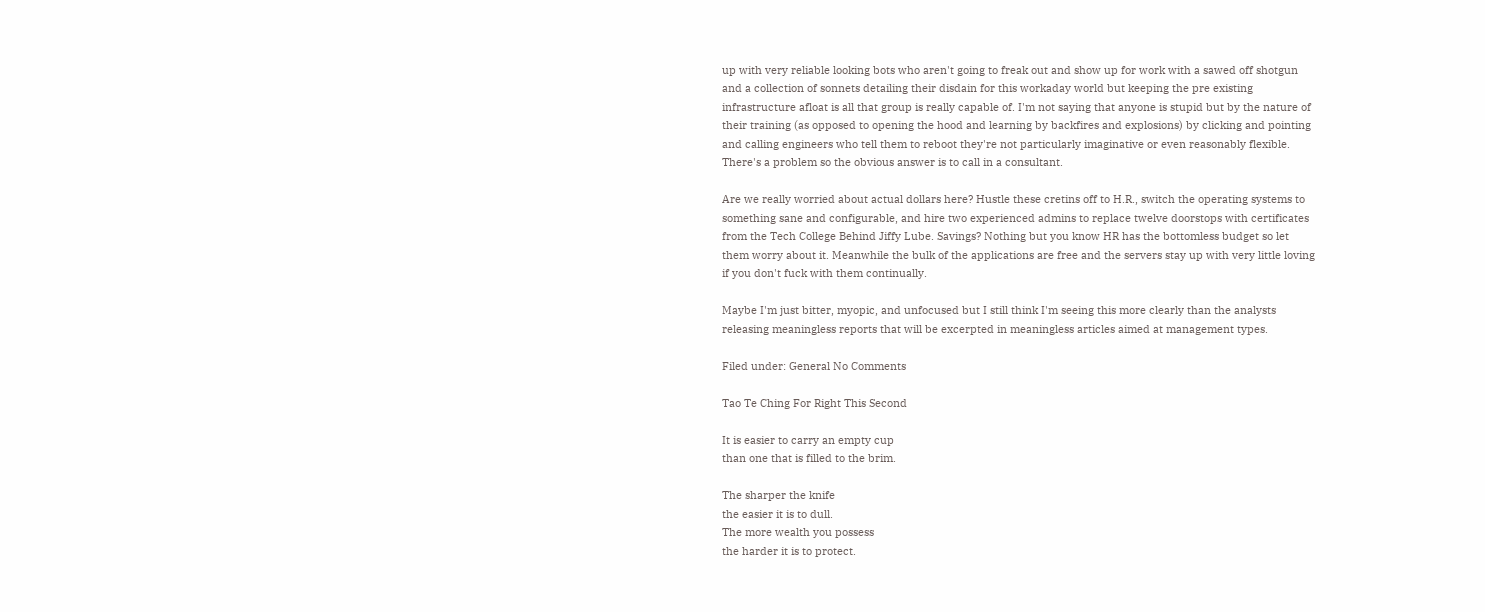up with very reliable looking bots who aren't going to freak out and show up for work with a sawed off shotgun and a collection of sonnets detailing their disdain for this workaday world but keeping the pre existing infrastructure afloat is all that group is really capable of. I'm not saying that anyone is stupid but by the nature of their training (as opposed to opening the hood and learning by backfires and explosions) by clicking and pointing and calling engineers who tell them to reboot they're not particularly imaginative or even reasonably flexible. There's a problem so the obvious answer is to call in a consultant.

Are we really worried about actual dollars here? Hustle these cretins off to H.R., switch the operating systems to something sane and configurable, and hire two experienced admins to replace twelve doorstops with certificates from the Tech College Behind Jiffy Lube. Savings? Nothing but you know HR has the bottomless budget so let them worry about it. Meanwhile the bulk of the applications are free and the servers stay up with very little loving if you don't fuck with them continually.

Maybe I'm just bitter, myopic, and unfocused but I still think I'm seeing this more clearly than the analysts releasing meaningless reports that will be excerpted in meaningless articles aimed at management types.

Filed under: General No Comments

Tao Te Ching For Right This Second

It is easier to carry an empty cup
than one that is filled to the brim.

The sharper the knife
the easier it is to dull.
The more wealth you possess
the harder it is to protect.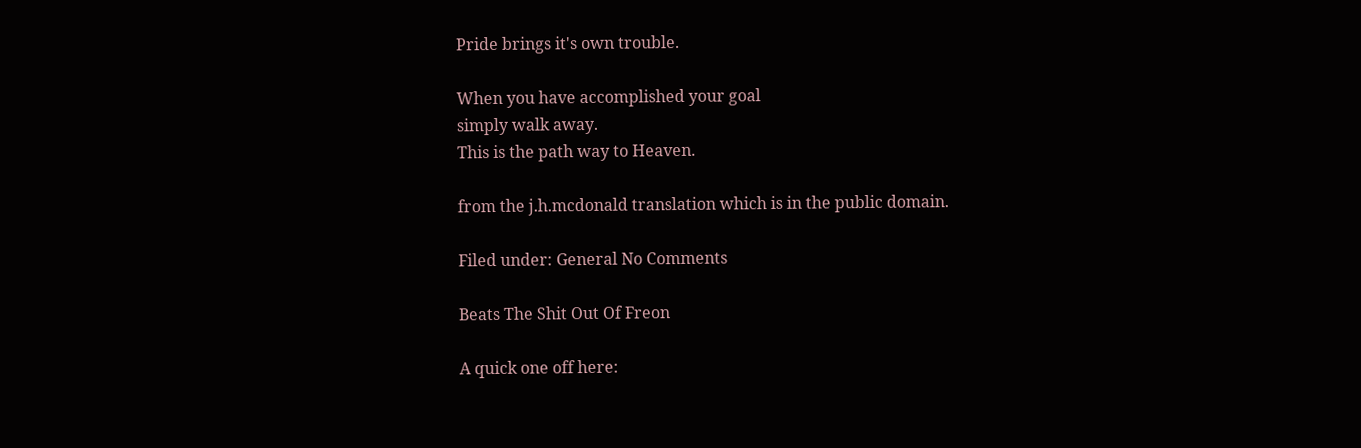Pride brings it's own trouble.

When you have accomplished your goal
simply walk away.
This is the path way to Heaven.

from the j.h.mcdonald translation which is in the public domain.

Filed under: General No Comments

Beats The Shit Out Of Freon

A quick one off here: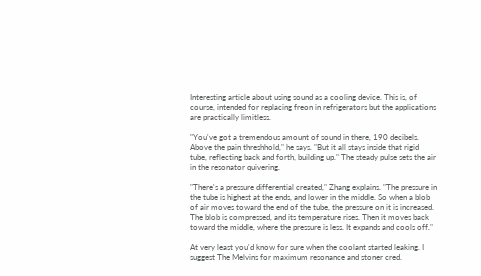Interesting article about using sound as a cooling device. This is, of course, intended for replacing freon in refrigerators but the applications are practically limitless.

"You've got a tremendous amount of sound in there, 190 decibels. Above the pain threshhold," he says. "But it all stays inside that rigid tube, reflecting back and forth, building up." The steady pulse sets the air in the resonator quivering.

"There's a pressure differential created," Zhang explains. "The pressure in the tube is highest at the ends, and lower in the middle. So when a blob of air moves toward the end of the tube, the pressure on it is increased. The blob is compressed, and its temperature rises. Then it moves back toward the middle, where the pressure is less. It expands and cools off."

At very least you'd know for sure when the coolant started leaking. I suggest The Melvins for maximum resonance and stoner cred.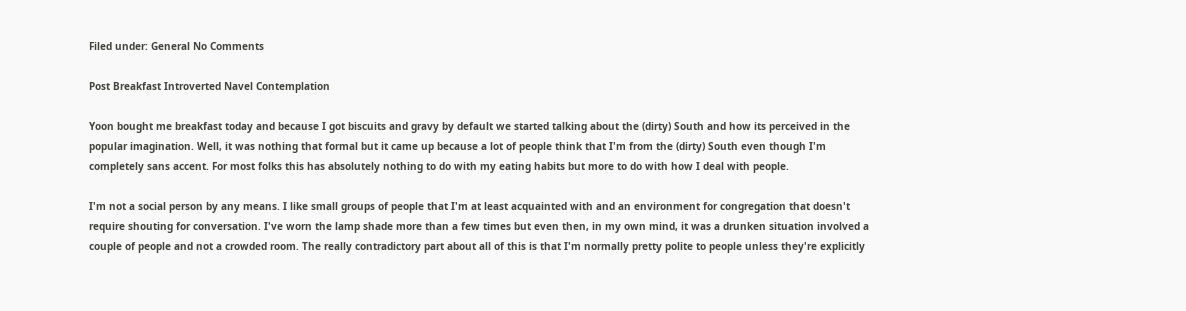Filed under: General No Comments

Post Breakfast Introverted Navel Contemplation

Yoon bought me breakfast today and because I got biscuits and gravy by default we started talking about the (dirty) South and how its perceived in the popular imagination. Well, it was nothing that formal but it came up because a lot of people think that I'm from the (dirty) South even though I'm completely sans accent. For most folks this has absolutely nothing to do with my eating habits but more to do with how I deal with people.

I'm not a social person by any means. I like small groups of people that I'm at least acquainted with and an environment for congregation that doesn't require shouting for conversation. I've worn the lamp shade more than a few times but even then, in my own mind, it was a drunken situation involved a couple of people and not a crowded room. The really contradictory part about all of this is that I'm normally pretty polite to people unless they're explicitly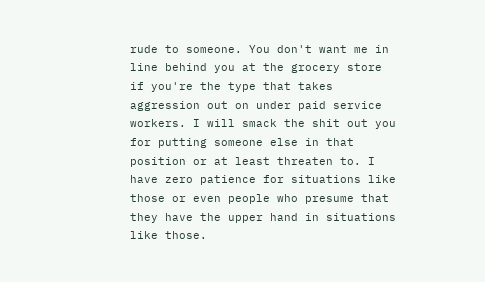rude to someone. You don't want me in line behind you at the grocery store if you're the type that takes aggression out on under paid service workers. I will smack the shit out you for putting someone else in that position or at least threaten to. I have zero patience for situations like those or even people who presume that they have the upper hand in situations like those.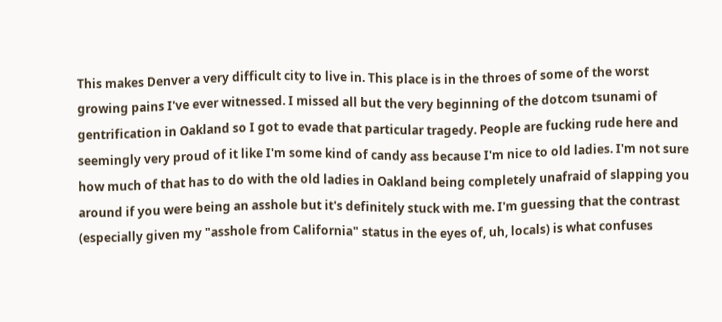This makes Denver a very difficult city to live in. This place is in the throes of some of the worst growing pains I've ever witnessed. I missed all but the very beginning of the dotcom tsunami of gentrification in Oakland so I got to evade that particular tragedy. People are fucking rude here and seemingly very proud of it like I'm some kind of candy ass because I'm nice to old ladies. I'm not sure how much of that has to do with the old ladies in Oakland being completely unafraid of slapping you around if you were being an asshole but it's definitely stuck with me. I'm guessing that the contrast (especially given my "asshole from California" status in the eyes of, uh, locals) is what confuses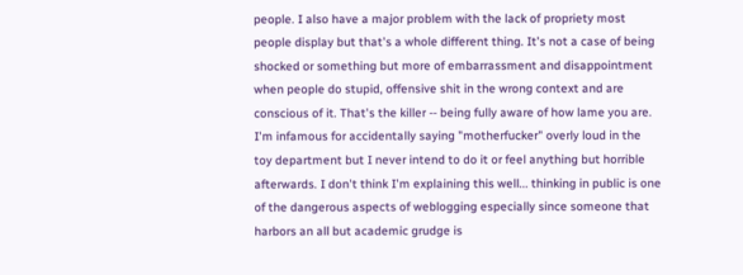people. I also have a major problem with the lack of propriety most people display but that's a whole different thing. It's not a case of being shocked or something but more of embarrassment and disappointment when people do stupid, offensive shit in the wrong context and are conscious of it. That's the killer -- being fully aware of how lame you are. I'm infamous for accidentally saying "motherfucker" overly loud in the toy department but I never intend to do it or feel anything but horrible afterwards. I don't think I'm explaining this well... thinking in public is one of the dangerous aspects of weblogging especially since someone that harbors an all but academic grudge is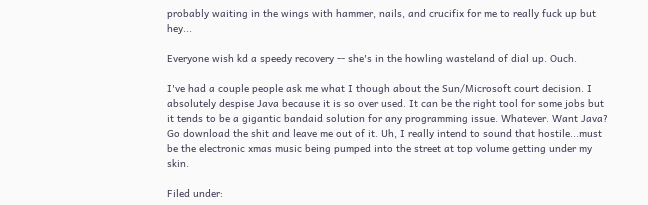probably waiting in the wings with hammer, nails, and crucifix for me to really fuck up but hey...

Everyone wish kd a speedy recovery -- she's in the howling wasteland of dial up. Ouch.

I've had a couple people ask me what I though about the Sun/Microsoft court decision. I absolutely despise Java because it is so over used. It can be the right tool for some jobs but it tends to be a gigantic bandaid solution for any programming issue. Whatever. Want Java? Go download the shit and leave me out of it. Uh, I really intend to sound that hostile...must be the electronic xmas music being pumped into the street at top volume getting under my skin.

Filed under: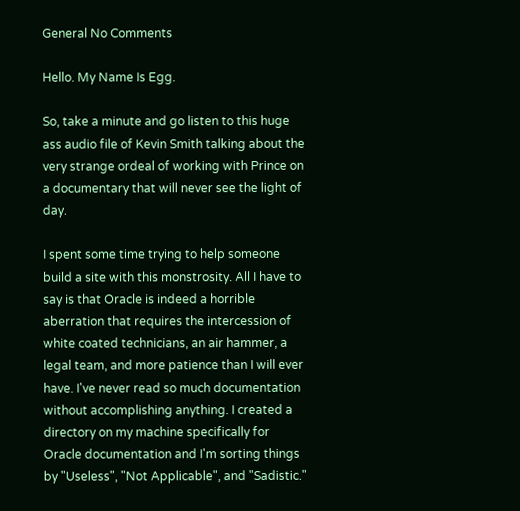General No Comments

Hello. My Name Is Egg.

So, take a minute and go listen to this huge ass audio file of Kevin Smith talking about the very strange ordeal of working with Prince on a documentary that will never see the light of day.

I spent some time trying to help someone build a site with this monstrosity. All I have to say is that Oracle is indeed a horrible aberration that requires the intercession of white coated technicians, an air hammer, a legal team, and more patience than I will ever have. I've never read so much documentation without accomplishing anything. I created a directory on my machine specifically for Oracle documentation and I'm sorting things by "Useless", "Not Applicable", and "Sadistic."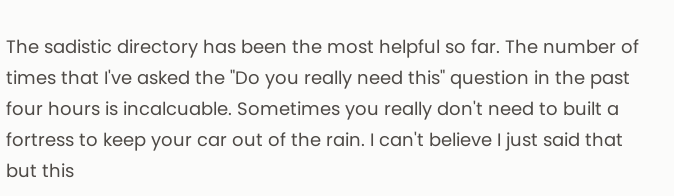The sadistic directory has been the most helpful so far. The number of times that I've asked the "Do you really need this" question in the past four hours is incalcuable. Sometimes you really don't need to built a fortress to keep your car out of the rain. I can't believe I just said that but this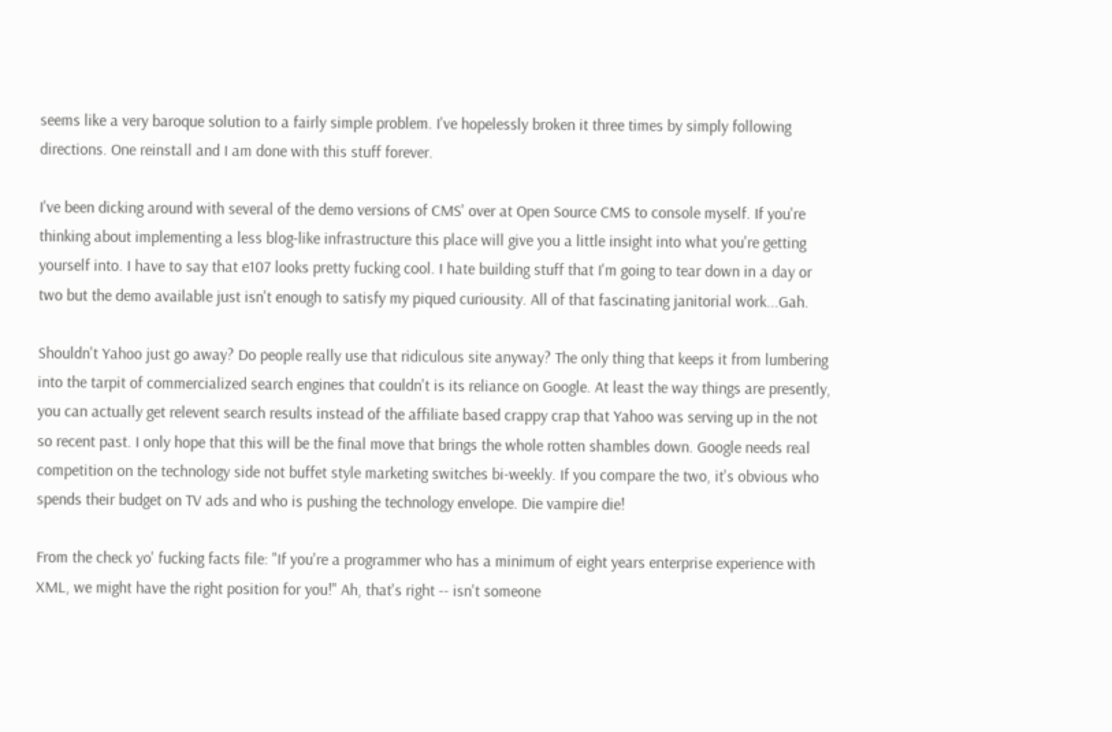seems like a very baroque solution to a fairly simple problem. I've hopelessly broken it three times by simply following directions. One reinstall and I am done with this stuff forever.

I've been dicking around with several of the demo versions of CMS' over at Open Source CMS to console myself. If you're thinking about implementing a less blog-like infrastructure this place will give you a little insight into what you're getting yourself into. I have to say that e107 looks pretty fucking cool. I hate building stuff that I'm going to tear down in a day or two but the demo available just isn't enough to satisfy my piqued curiousity. All of that fascinating janitorial work...Gah.

Shouldn't Yahoo just go away? Do people really use that ridiculous site anyway? The only thing that keeps it from lumbering into the tarpit of commercialized search engines that couldn't is its reliance on Google. At least the way things are presently, you can actually get relevent search results instead of the affiliate based crappy crap that Yahoo was serving up in the not so recent past. I only hope that this will be the final move that brings the whole rotten shambles down. Google needs real competition on the technology side not buffet style marketing switches bi-weekly. If you compare the two, it's obvious who spends their budget on TV ads and who is pushing the technology envelope. Die vampire die!

From the check yo' fucking facts file: "If you're a programmer who has a minimum of eight years enterprise experience with XML, we might have the right position for you!" Ah, that's right -- isn't someone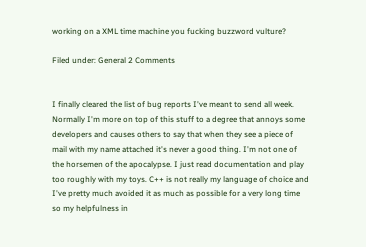working on a XML time machine you fucking buzzword vulture?

Filed under: General 2 Comments


I finally cleared the list of bug reports I've meant to send all week. Normally I'm more on top of this stuff to a degree that annoys some developers and causes others to say that when they see a piece of mail with my name attached it's never a good thing. I'm not one of the horsemen of the apocalypse. I just read documentation and play too roughly with my toys. C++ is not really my language of choice and I've pretty much avoided it as much as possible for a very long time so my helpfulness in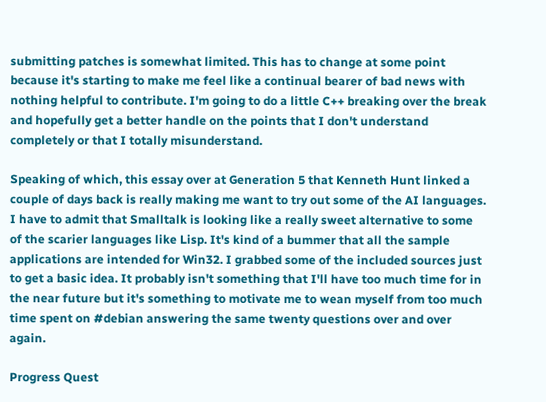submitting patches is somewhat limited. This has to change at some point because it's starting to make me feel like a continual bearer of bad news with nothing helpful to contribute. I'm going to do a little C++ breaking over the break and hopefully get a better handle on the points that I don't understand completely or that I totally misunderstand.

Speaking of which, this essay over at Generation 5 that Kenneth Hunt linked a couple of days back is really making me want to try out some of the AI languages. I have to admit that Smalltalk is looking like a really sweet alternative to some of the scarier languages like Lisp. It's kind of a bummer that all the sample applications are intended for Win32. I grabbed some of the included sources just to get a basic idea. It probably isn't something that I'll have too much time for in the near future but it's something to motivate me to wean myself from too much time spent on #debian answering the same twenty questions over and over again.

Progress Quest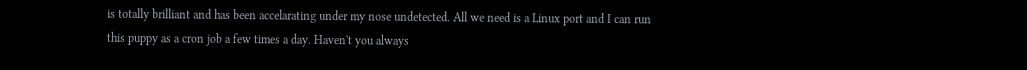is totally brilliant and has been accelarating under my nose undetected. All we need is a Linux port and I can run this puppy as a cron job a few times a day. Haven't you always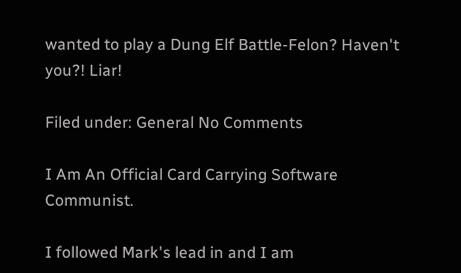wanted to play a Dung Elf Battle-Felon? Haven't you?! Liar!

Filed under: General No Comments

I Am An Official Card Carrying Software Communist.

I followed Mark's lead in and I am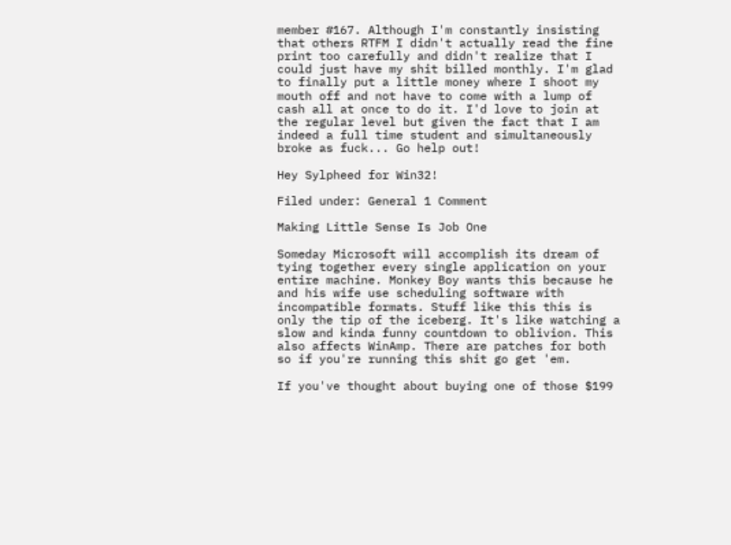member #167. Although I'm constantly insisting that others RTFM I didn't actually read the fine print too carefully and didn't realize that I could just have my shit billed monthly. I'm glad to finally put a little money where I shoot my mouth off and not have to come with a lump of cash all at once to do it. I'd love to join at the regular level but given the fact that I am indeed a full time student and simultaneously broke as fuck... Go help out!

Hey Sylpheed for Win32!

Filed under: General 1 Comment

Making Little Sense Is Job One

Someday Microsoft will accomplish its dream of tying together every single application on your entire machine. Monkey Boy wants this because he and his wife use scheduling software with incompatible formats. Stuff like this this is only the tip of the iceberg. It's like watching a slow and kinda funny countdown to oblivion. This also affects WinAmp. There are patches for both so if you're running this shit go get 'em.

If you've thought about buying one of those $199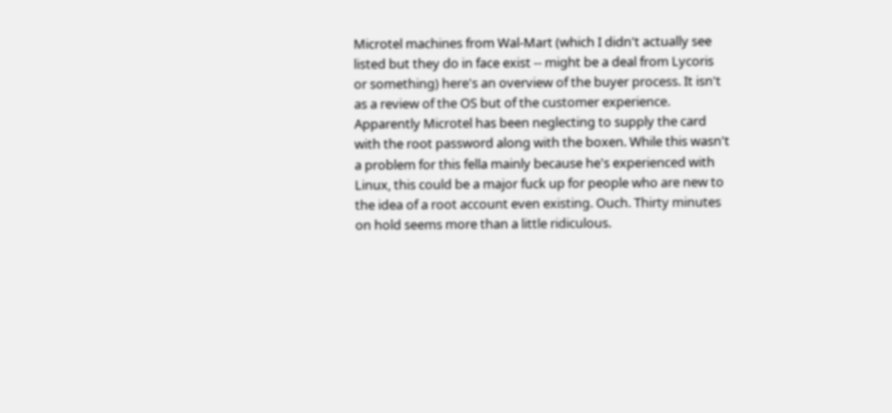Microtel machines from Wal-Mart (which I didn't actually see listed but they do in face exist -- might be a deal from Lycoris or something) here's an overview of the buyer process. It isn't as a review of the OS but of the customer experience. Apparently Microtel has been neglecting to supply the card with the root password along with the boxen. While this wasn't a problem for this fella mainly because he's experienced with Linux, this could be a major fuck up for people who are new to the idea of a root account even existing. Ouch. Thirty minutes on hold seems more than a little ridiculous.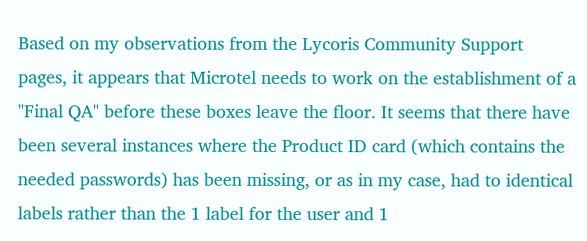Based on my observations from the Lycoris Community Support pages, it appears that Microtel needs to work on the establishment of a "Final QA" before these boxes leave the floor. It seems that there have been several instances where the Product ID card (which contains the needed passwords) has been missing, or as in my case, had to identical labels rather than the 1 label for the user and 1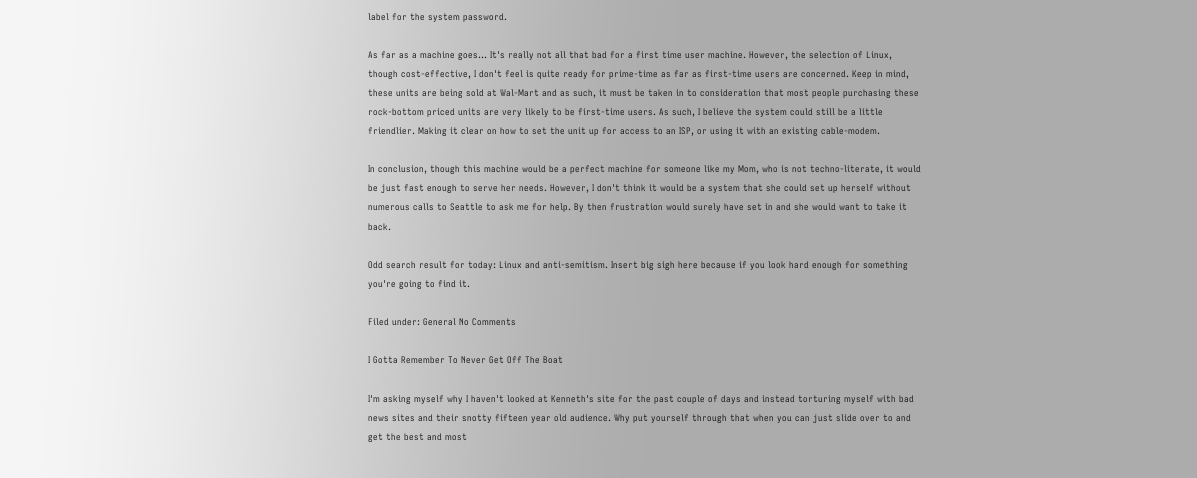label for the system password.

As far as a machine goes... It's really not all that bad for a first time user machine. However, the selection of Linux, though cost-effective, I don't feel is quite ready for prime-time as far as first-time users are concerned. Keep in mind, these units are being sold at Wal-Mart and as such, it must be taken in to consideration that most people purchasing these rock-bottom priced units are very likely to be first-time users. As such, I believe the system could still be a little friendlier. Making it clear on how to set the unit up for access to an ISP, or using it with an existing cable-modem.

In conclusion, though this machine would be a perfect machine for someone like my Mom, who is not techno-literate, it would be just fast enough to serve her needs. However, I don't think it would be a system that she could set up herself without numerous calls to Seattle to ask me for help. By then frustration would surely have set in and she would want to take it back.

Odd search result for today: Linux and anti-semitism. Insert big sigh here because if you look hard enough for something you're going to find it.

Filed under: General No Comments

I Gotta Remember To Never Get Off The Boat

I'm asking myself why I haven't looked at Kenneth's site for the past couple of days and instead torturing myself with bad news sites and their snotty fifteen year old audience. Why put yourself through that when you can just slide over to and get the best and most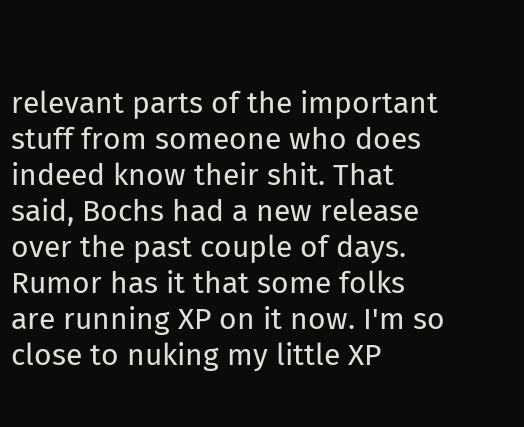relevant parts of the important stuff from someone who does indeed know their shit. That said, Bochs had a new release over the past couple of days. Rumor has it that some folks are running XP on it now. I'm so close to nuking my little XP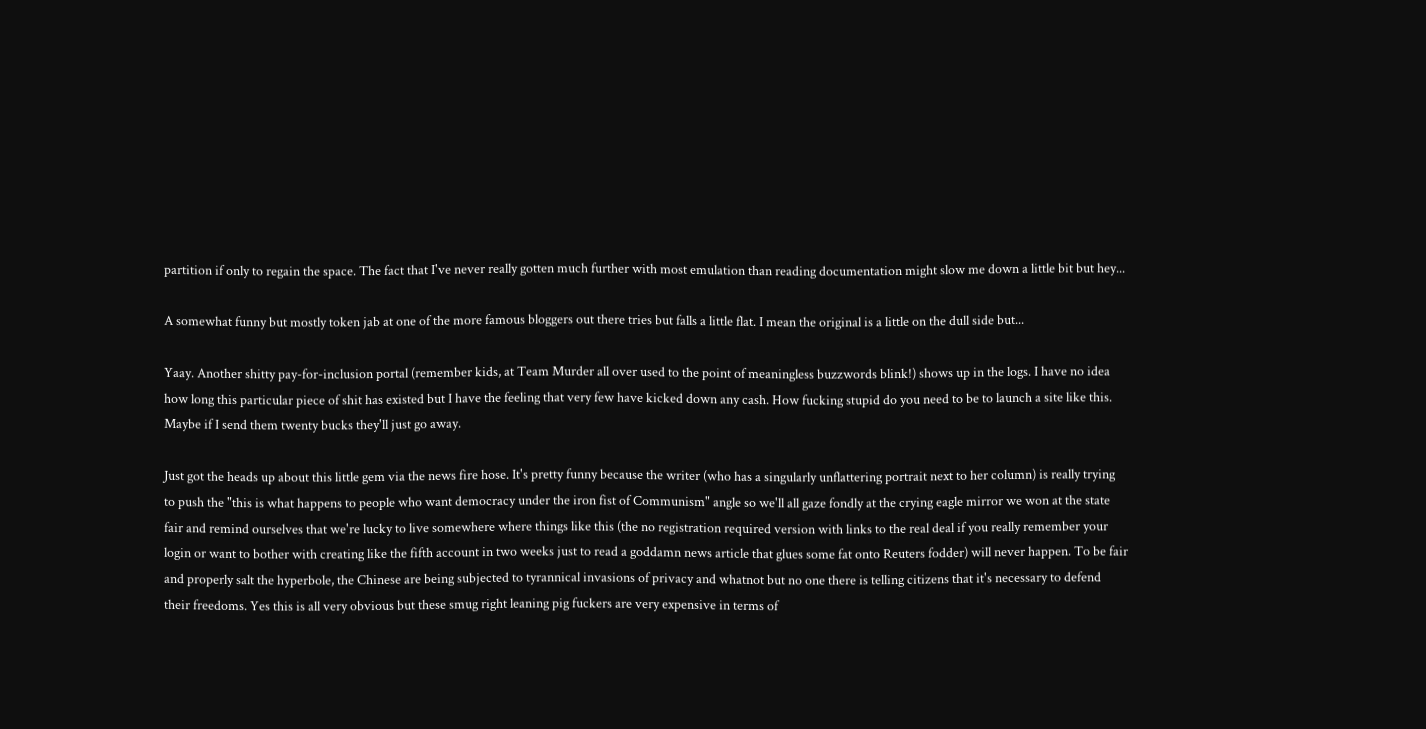partition if only to regain the space. The fact that I've never really gotten much further with most emulation than reading documentation might slow me down a little bit but hey...

A somewhat funny but mostly token jab at one of the more famous bloggers out there tries but falls a little flat. I mean the original is a little on the dull side but...

Yaay. Another shitty pay-for-inclusion portal (remember kids, at Team Murder all over used to the point of meaningless buzzwords blink!) shows up in the logs. I have no idea how long this particular piece of shit has existed but I have the feeling that very few have kicked down any cash. How fucking stupid do you need to be to launch a site like this. Maybe if I send them twenty bucks they'll just go away.

Just got the heads up about this little gem via the news fire hose. It's pretty funny because the writer (who has a singularly unflattering portrait next to her column) is really trying to push the "this is what happens to people who want democracy under the iron fist of Communism" angle so we'll all gaze fondly at the crying eagle mirror we won at the state fair and remind ourselves that we're lucky to live somewhere where things like this (the no registration required version with links to the real deal if you really remember your login or want to bother with creating like the fifth account in two weeks just to read a goddamn news article that glues some fat onto Reuters fodder) will never happen. To be fair and properly salt the hyperbole, the Chinese are being subjected to tyrannical invasions of privacy and whatnot but no one there is telling citizens that it's necessary to defend their freedoms. Yes this is all very obvious but these smug right leaning pig fuckers are very expensive in terms of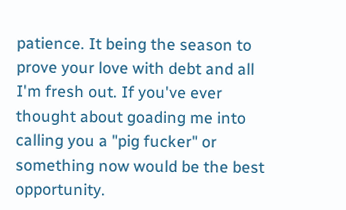patience. It being the season to prove your love with debt and all I'm fresh out. If you've ever thought about goading me into calling you a "pig fucker" or something now would be the best opportunity.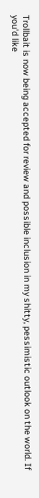Trollbait is now being accepted for review and possible inclusion in my shitty, pessimistic outlook on the world. If you'd like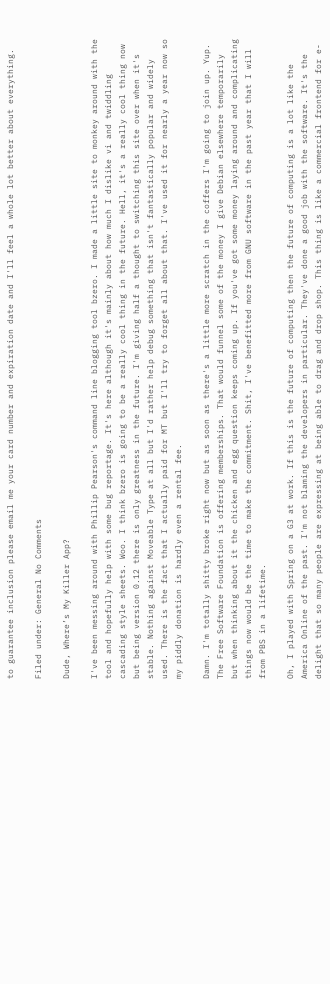to guarantee inclusion please email me your card number and expiration date and I'll feel a whole lot better about everything.

Filed under: General No Comments

Dude, Where’s My Killer App?

I've been messing around with Phillip Pearson's command line blogging tool bzero. I made a little site to monkey around with the tool and hopefully help with some bug reportage. It's here although it's mainly about how much I dislike vi and twiddling cascading style sheets. Woo. I think bzero is going to be a really cool thing in the future. Hell, it's a really cool thing now but being version 0.12 there is only greatness in the future. I'm giving half a thought to switching this site over when it's stable. Nothing against Moveable Type at all but I'd rather help debug something that isn't fantastically popular and widely used. There is the fact that I actually paid for MT but I'll try to forget all about that. I've used it for nearly a year now so my piddly donation is hardly even a rental fee.

Damn. I'm totally shitty broke right now but as soon as there's a little more scratch in the coffers I'm going to join up. Yup. The Free Software Foundation is offering memberships. That would funnel some of the money I give Debian elsewhere temporarily but when thinking about it the chicken and egg question keeps coming up. If you've got some money laying around and complicating things now would be the time to make the commitment. Shit, I've benefitted more from GNU software in the past year that I will from PBS in a lifetime.

Oh, I played with Spring on a G3 at work. If this is the future of computing then the future of computing is a lot like the America Online of the past. I'm not blaming the developers in particular. They've done a good job with the software. It's the delight that so many people are expressing at being able to drag and drop shop. This thing is like a commercial frontend for e-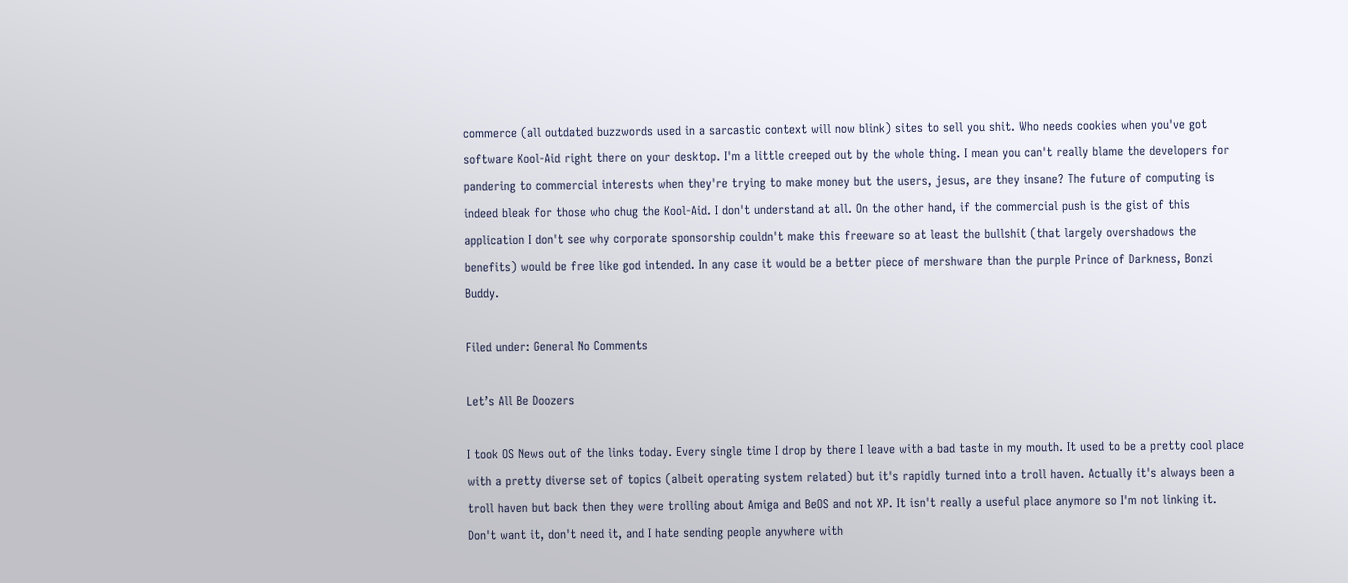commerce (all outdated buzzwords used in a sarcastic context will now blink) sites to sell you shit. Who needs cookies when you've got software Kool-Aid right there on your desktop. I'm a little creeped out by the whole thing. I mean you can't really blame the developers for pandering to commercial interests when they're trying to make money but the users, jesus, are they insane? The future of computing is indeed bleak for those who chug the Kool-Aid. I don't understand at all. On the other hand, if the commercial push is the gist of this application I don't see why corporate sponsorship couldn't make this freeware so at least the bullshit (that largely overshadows the benefits) would be free like god intended. In any case it would be a better piece of mershware than the purple Prince of Darkness, Bonzi Buddy.

Filed under: General No Comments

Let’s All Be Doozers

I took OS News out of the links today. Every single time I drop by there I leave with a bad taste in my mouth. It used to be a pretty cool place with a pretty diverse set of topics (albeit operating system related) but it's rapidly turned into a troll haven. Actually it's always been a troll haven but back then they were trolling about Amiga and BeOS and not XP. It isn't really a useful place anymore so I'm not linking it. Don't want it, don't need it, and I hate sending people anywhere with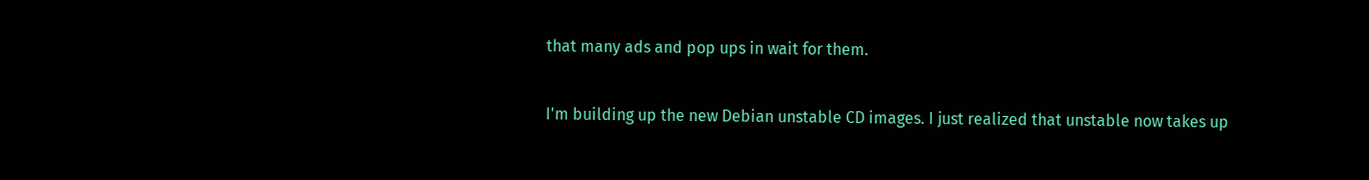that many ads and pop ups in wait for them.

I'm building up the new Debian unstable CD images. I just realized that unstable now takes up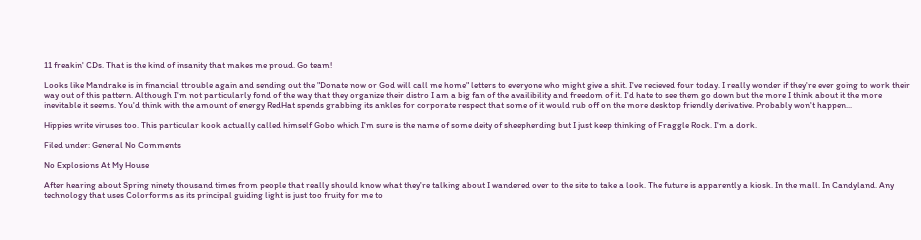11 freakin' CDs. That is the kind of insanity that makes me proud. Go team!

Looks like Mandrake is in financial ttrouble again and sending out the "Donate now or God will call me home" letters to everyone who might give a shit. I've recieved four today. I really wonder if they're ever going to work their way out of this pattern. Although I'm not particularly fond of the way that they organize their distro I am a big fan of the availibility and freedom of it. I'd hate to see them go down but the more I think about it the more inevitable it seems. You'd think with the amount of energy RedHat spends grabbing its ankles for corporate respect that some of it would rub off on the more desktop friendly derivative. Probably won't happen...

Hippies write viruses too. This particular kook actually called himself Gobo which I'm sure is the name of some deity of sheepherding but I just keep thinking of Fraggle Rock. I'm a dork.

Filed under: General No Comments

No Explosions At My House

After hearing about Spring ninety thousand times from people that really should know what they're talking about I wandered over to the site to take a look. The future is apparently a kiosk. In the mall. In Candyland. Any technology that uses Colorforms as its principal guiding light is just too fruity for me to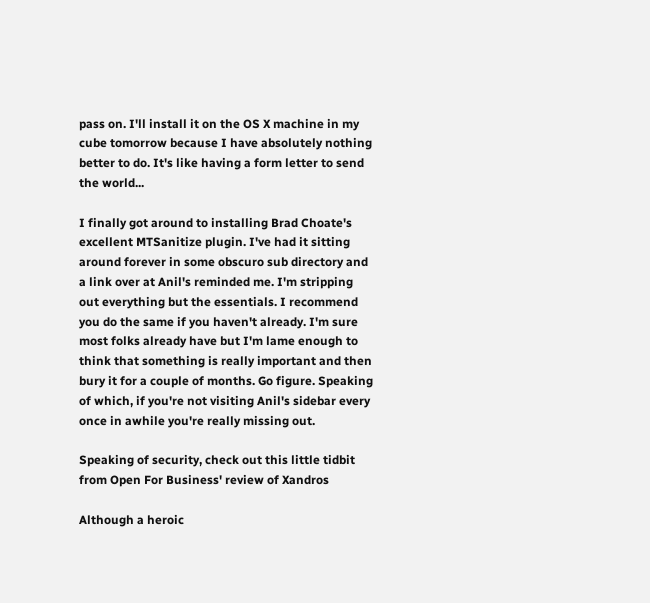pass on. I'll install it on the OS X machine in my cube tomorrow because I have absolutely nothing better to do. It's like having a form letter to send the world...

I finally got around to installing Brad Choate's excellent MTSanitize plugin. I've had it sitting around forever in some obscuro sub directory and a link over at Anil's reminded me. I'm stripping out everything but the essentials. I recommend you do the same if you haven't already. I'm sure most folks already have but I'm lame enough to think that something is really important and then bury it for a couple of months. Go figure. Speaking of which, if you're not visiting Anil's sidebar every once in awhile you're really missing out.

Speaking of security, check out this little tidbit from Open For Business' review of Xandros

Although a heroic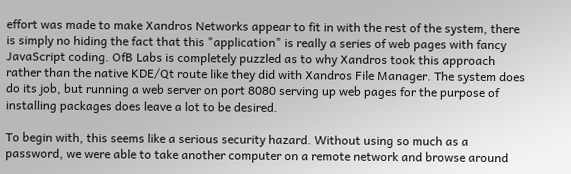effort was made to make Xandros Networks appear to fit in with the rest of the system, there is simply no hiding the fact that this "application" is really a series of web pages with fancy JavaScript coding. OfB Labs is completely puzzled as to why Xandros took this approach rather than the native KDE/Qt route like they did with Xandros File Manager. The system does do its job, but running a web server on port 8080 serving up web pages for the purpose of installing packages does leave a lot to be desired.

To begin with, this seems like a serious security hazard. Without using so much as a password, we were able to take another computer on a remote network and browse around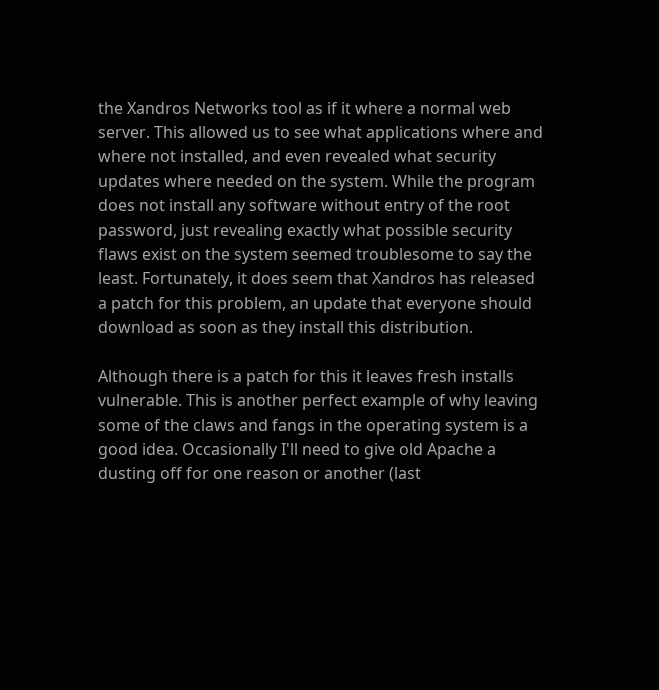the Xandros Networks tool as if it where a normal web server. This allowed us to see what applications where and where not installed, and even revealed what security updates where needed on the system. While the program does not install any software without entry of the root password, just revealing exactly what possible security flaws exist on the system seemed troublesome to say the least. Fortunately, it does seem that Xandros has released a patch for this problem, an update that everyone should download as soon as they install this distribution.

Although there is a patch for this it leaves fresh installs vulnerable. This is another perfect example of why leaving some of the claws and fangs in the operating system is a good idea. Occasionally I'll need to give old Apache a dusting off for one reason or another (last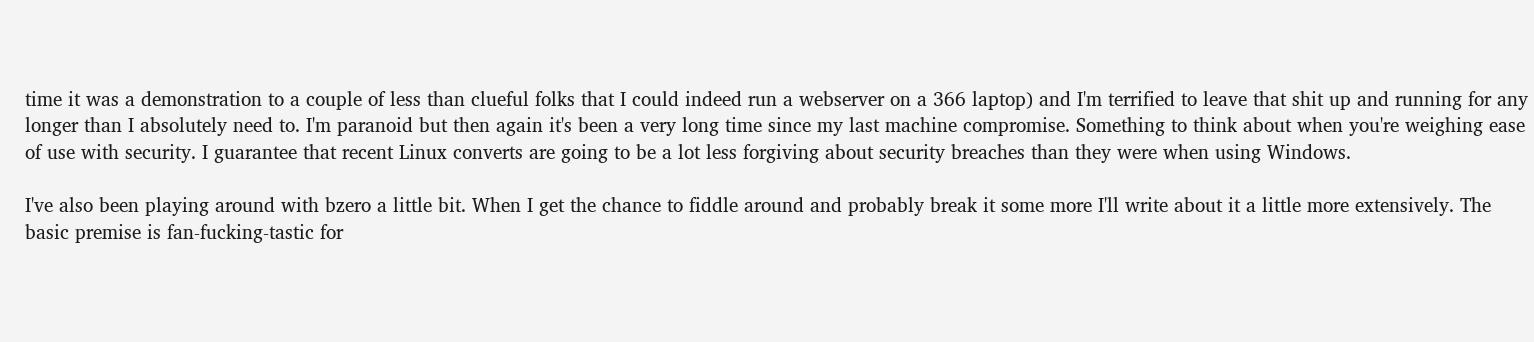time it was a demonstration to a couple of less than clueful folks that I could indeed run a webserver on a 366 laptop) and I'm terrified to leave that shit up and running for any longer than I absolutely need to. I'm paranoid but then again it's been a very long time since my last machine compromise. Something to think about when you're weighing ease of use with security. I guarantee that recent Linux converts are going to be a lot less forgiving about security breaches than they were when using Windows.

I've also been playing around with bzero a little bit. When I get the chance to fiddle around and probably break it some more I'll write about it a little more extensively. The basic premise is fan-fucking-tastic for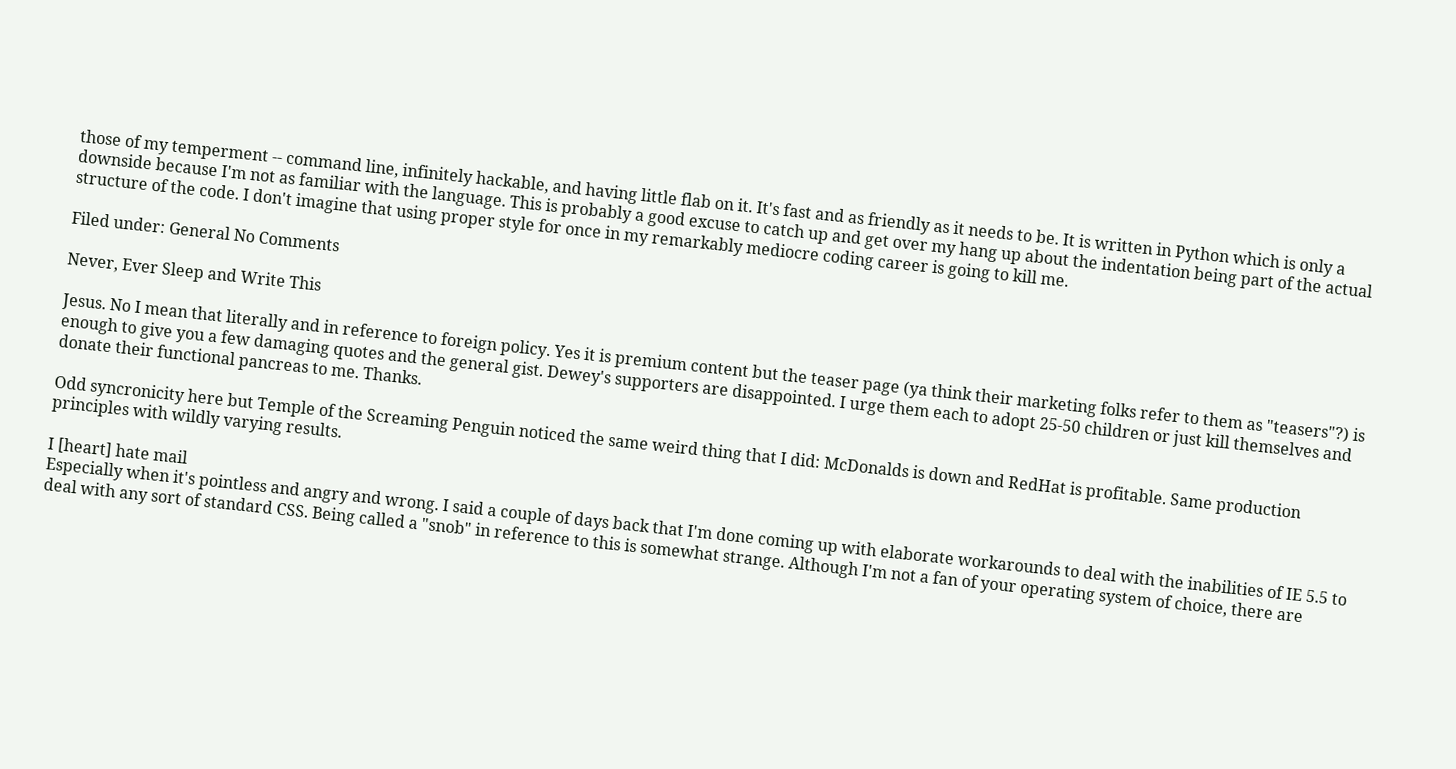those of my temperment -- command line, infinitely hackable, and having little flab on it. It's fast and as friendly as it needs to be. It is written in Python which is only a downside because I'm not as familiar with the language. This is probably a good excuse to catch up and get over my hang up about the indentation being part of the actual structure of the code. I don't imagine that using proper style for once in my remarkably mediocre coding career is going to kill me.

Filed under: General No Comments

Never, Ever Sleep and Write This

Jesus. No I mean that literally and in reference to foreign policy. Yes it is premium content but the teaser page (ya think their marketing folks refer to them as "teasers"?) is enough to give you a few damaging quotes and the general gist. Dewey's supporters are disappointed. I urge them each to adopt 25-50 children or just kill themselves and donate their functional pancreas to me. Thanks.

Odd syncronicity here but Temple of the Screaming Penguin noticed the same weird thing that I did: McDonalds is down and RedHat is profitable. Same production principles with wildly varying results.

I [heart] hate mail
Especially when it's pointless and angry and wrong. I said a couple of days back that I'm done coming up with elaborate workarounds to deal with the inabilities of IE 5.5 to deal with any sort of standard CSS. Being called a "snob" in reference to this is somewhat strange. Although I'm not a fan of your operating system of choice, there are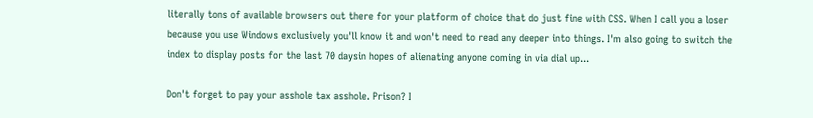literally tons of available browsers out there for your platform of choice that do just fine with CSS. When I call you a loser because you use Windows exclusively you'll know it and won't need to read any deeper into things. I'm also going to switch the index to display posts for the last 70 daysin hopes of alienating anyone coming in via dial up...

Don't forget to pay your asshole tax asshole. Prison? I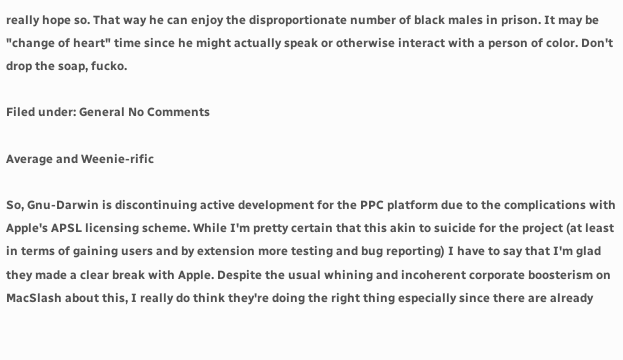really hope so. That way he can enjoy the disproportionate number of black males in prison. It may be "change of heart" time since he might actually speak or otherwise interact with a person of color. Don't drop the soap, fucko.

Filed under: General No Comments

Average and Weenie-rific

So, Gnu-Darwin is discontinuing active development for the PPC platform due to the complications with Apple's APSL licensing scheme. While I'm pretty certain that this akin to suicide for the project (at least in terms of gaining users and by extension more testing and bug reporting) I have to say that I'm glad they made a clear break with Apple. Despite the usual whining and incoherent corporate boosterism on MacSlash about this, I really do think they're doing the right thing especially since there are already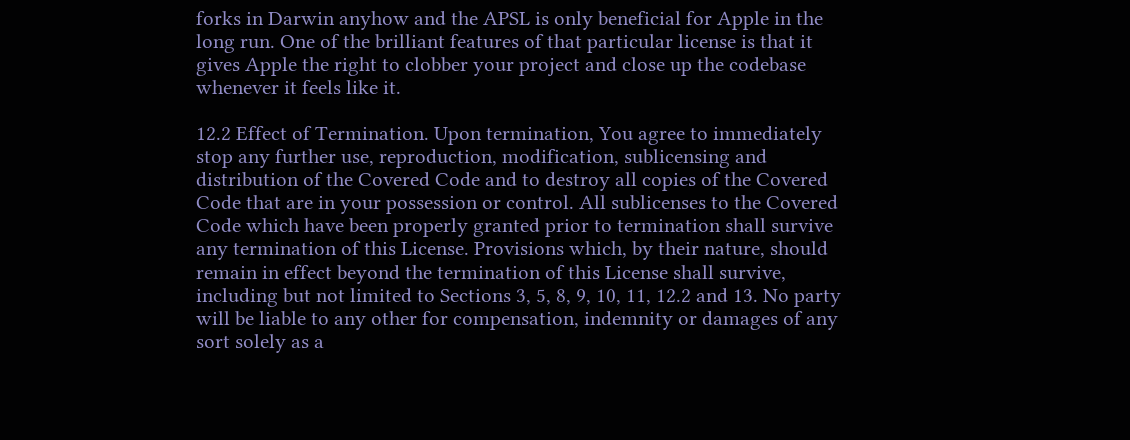forks in Darwin anyhow and the APSL is only beneficial for Apple in the long run. One of the brilliant features of that particular license is that it gives Apple the right to clobber your project and close up the codebase whenever it feels like it.

12.2 Effect of Termination. Upon termination, You agree to immediately stop any further use, reproduction, modification, sublicensing and distribution of the Covered Code and to destroy all copies of the Covered Code that are in your possession or control. All sublicenses to the Covered Code which have been properly granted prior to termination shall survive any termination of this License. Provisions which, by their nature, should remain in effect beyond the termination of this License shall survive, including but not limited to Sections 3, 5, 8, 9, 10, 11, 12.2 and 13. No party will be liable to any other for compensation, indemnity or damages of any sort solely as a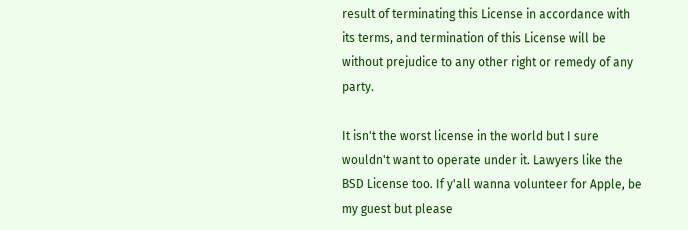result of terminating this License in accordance with its terms, and termination of this License will be without prejudice to any other right or remedy of any party.

It isn't the worst license in the world but I sure wouldn't want to operate under it. Lawyers like the BSD License too. If y'all wanna volunteer for Apple, be my guest but please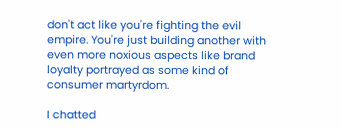don't act like you're fighting the evil empire. You're just building another with even more noxious aspects like brand loyalty portrayed as some kind of consumer martyrdom.

I chatted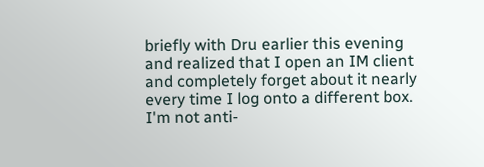briefly with Dru earlier this evening and realized that I open an IM client and completely forget about it nearly every time I log onto a different box. I'm not anti-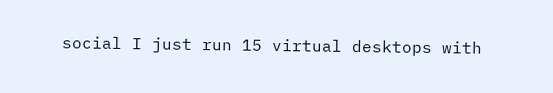social I just run 15 virtual desktops with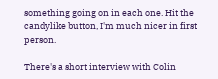something going on in each one. Hit the candylike button, I'm much nicer in first person.

There's a short interview with Colin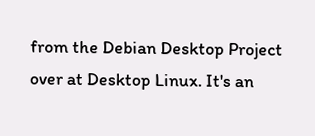from the Debian Desktop Project over at Desktop Linux. It's an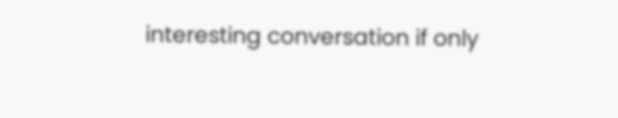interesting conversation if only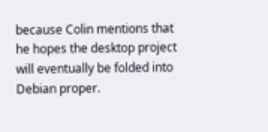because Colin mentions that he hopes the desktop project will eventually be folded into Debian proper.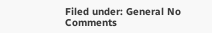Filed under: General No Comments